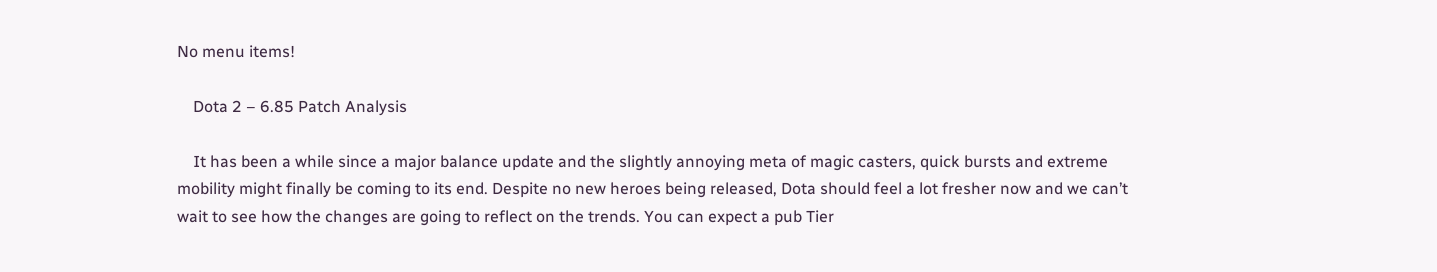No menu items!

    Dota 2 – 6.85 Patch Analysis

    It has been a while since a major balance update and the slightly annoying meta of magic casters, quick bursts and extreme mobility might finally be coming to its end. Despite no new heroes being released, Dota should feel a lot fresher now and we can’t wait to see how the changes are going to reflect on the trends. You can expect a pub Tier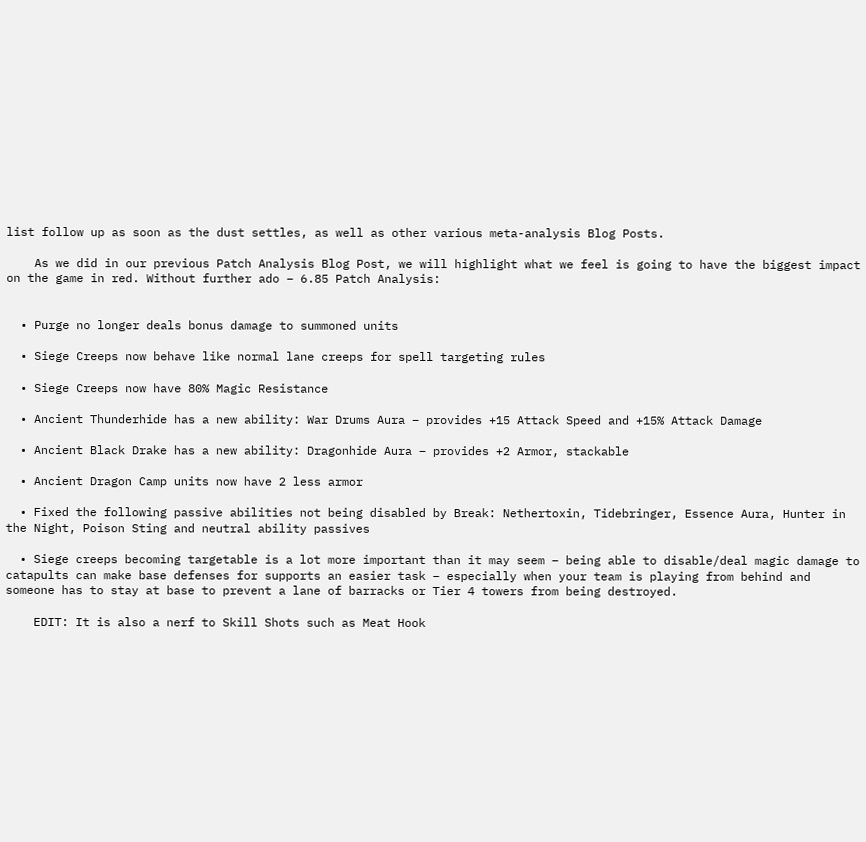list follow up as soon as the dust settles, as well as other various meta-analysis Blog Posts.

    As we did in our previous Patch Analysis Blog Post, we will highlight what we feel is going to have the biggest impact on the game in red. Without further ado – 6.85 Patch Analysis:


  • Purge no longer deals bonus damage to summoned units

  • Siege Creeps now behave like normal lane creeps for spell targeting rules

  • Siege Creeps now have 80% Magic Resistance

  • Ancient Thunderhide has a new ability: War Drums Aura – provides +15 Attack Speed and +15% Attack Damage

  • Ancient Black Drake has a new ability: Dragonhide Aura – provides +2 Armor, stackable

  • Ancient Dragon Camp units now have 2 less armor

  • Fixed the following passive abilities not being disabled by Break: Nethertoxin, Tidebringer, Essence Aura, Hunter in the Night, Poison Sting and neutral ability passives

  • Siege creeps becoming targetable is a lot more important than it may seem – being able to disable/deal magic damage to catapults can make base defenses for supports an easier task – especially when your team is playing from behind and someone has to stay at base to prevent a lane of barracks or Tier 4 towers from being destroyed.

    EDIT: It is also a nerf to Skill Shots such as Meat Hook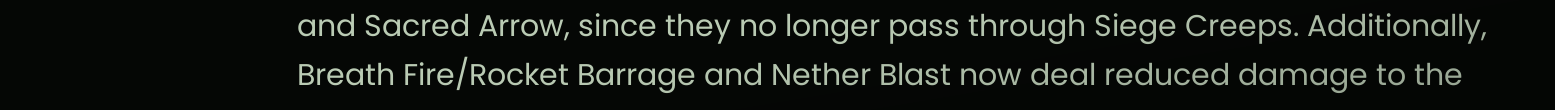and Sacred Arrow, since they no longer pass through Siege Creeps. Additionally, Breath Fire/Rocket Barrage and Nether Blast now deal reduced damage to the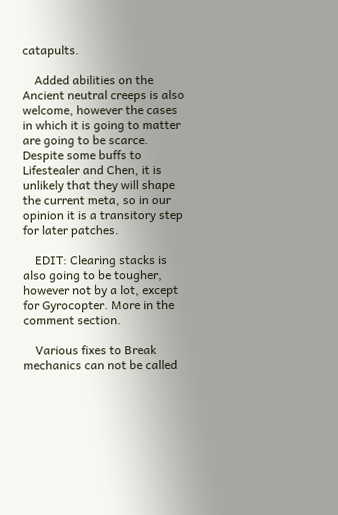catapults.

    Added abilities on the Ancient neutral creeps is also welcome, however the cases in which it is going to matter are going to be scarce. Despite some buffs to Lifestealer and Chen, it is unlikely that they will shape the current meta, so in our opinion it is a transitory step for later patches.

    EDIT: Clearing stacks is also going to be tougher, however not by a lot, except for Gyrocopter. More in the comment section.

    Various fixes to Break mechanics can not be called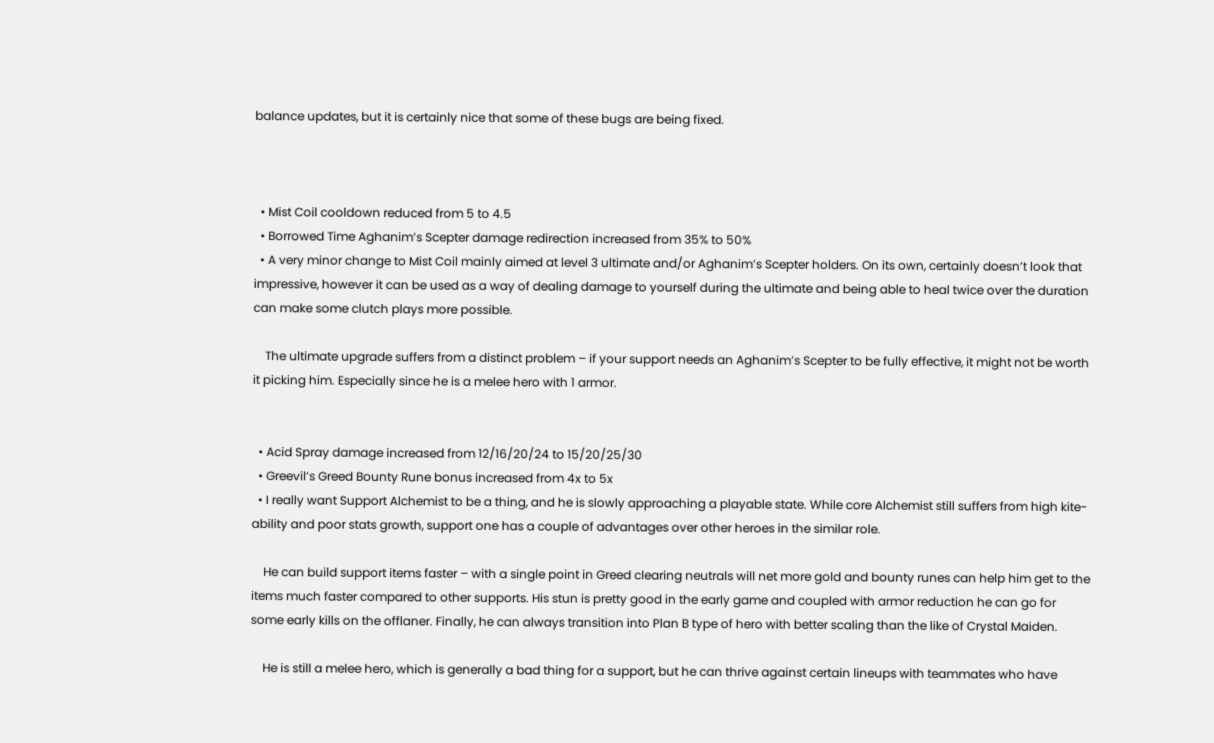balance updates, but it is certainly nice that some of these bugs are being fixed.



  • Mist Coil cooldown reduced from 5 to 4.5
  • Borrowed Time Aghanim’s Scepter damage redirection increased from 35% to 50%
  • A very minor change to Mist Coil mainly aimed at level 3 ultimate and/or Aghanim’s Scepter holders. On its own, certainly doesn’t look that impressive, however it can be used as a way of dealing damage to yourself during the ultimate and being able to heal twice over the duration can make some clutch plays more possible.

    The ultimate upgrade suffers from a distinct problem – if your support needs an Aghanim’s Scepter to be fully effective, it might not be worth it picking him. Especially since he is a melee hero with 1 armor.


  • Acid Spray damage increased from 12/16/20/24 to 15/20/25/30
  • Greevil’s Greed Bounty Rune bonus increased from 4x to 5x
  • I really want Support Alchemist to be a thing, and he is slowly approaching a playable state. While core Alchemist still suffers from high kite-ability and poor stats growth, support one has a couple of advantages over other heroes in the similar role.

    He can build support items faster – with a single point in Greed clearing neutrals will net more gold and bounty runes can help him get to the items much faster compared to other supports. His stun is pretty good in the early game and coupled with armor reduction he can go for some early kills on the offlaner. Finally, he can always transition into Plan B type of hero with better scaling than the like of Crystal Maiden.

    He is still a melee hero, which is generally a bad thing for a support, but he can thrive against certain lineups with teammates who have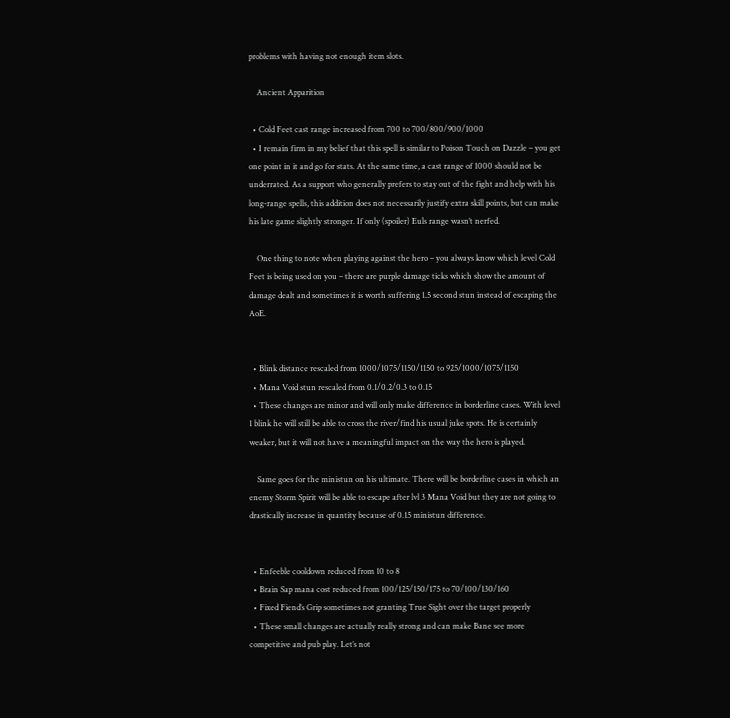problems with having not enough item slots.

    Ancient Apparition

  • Cold Feet cast range increased from 700 to 700/800/900/1000
  • I remain firm in my belief that this spell is similar to Poison Touch on Dazzle – you get one point in it and go for stats. At the same time, a cast range of 1000 should not be underrated. As a support who generally prefers to stay out of the fight and help with his long-range spells, this addition does not necessarily justify extra skill points, but can make his late game slightly stronger. If only (spoiler) Euls range wasn’t nerfed.

    One thing to note when playing against the hero – you always know which level Cold Feet is being used on you – there are purple damage ticks which show the amount of damage dealt and sometimes it is worth suffering 1.5 second stun instead of escaping the AoE.


  • Blink distance rescaled from 1000/1075/1150/1150 to 925/1000/1075/1150
  • Mana Void stun rescaled from 0.1/0.2/0.3 to 0.15
  • These changes are minor and will only make difference in borderline cases. With level 1 blink he will still be able to cross the river/find his usual juke spots. He is certainly weaker, but it will not have a meaningful impact on the way the hero is played.

    Same goes for the ministun on his ultimate. There will be borderline cases in which an enemy Storm Spirit will be able to escape after lvl 3 Mana Void but they are not going to drastically increase in quantity because of 0.15 ministun difference.


  • Enfeeble cooldown reduced from 10 to 8
  • Brain Sap mana cost reduced from 100/125/150/175 to 70/100/130/160
  • Fixed Fiend’s Grip sometimes not granting True Sight over the target properly
  • These small changes are actually really strong and can make Bane see more competitive and pub play. Let’s not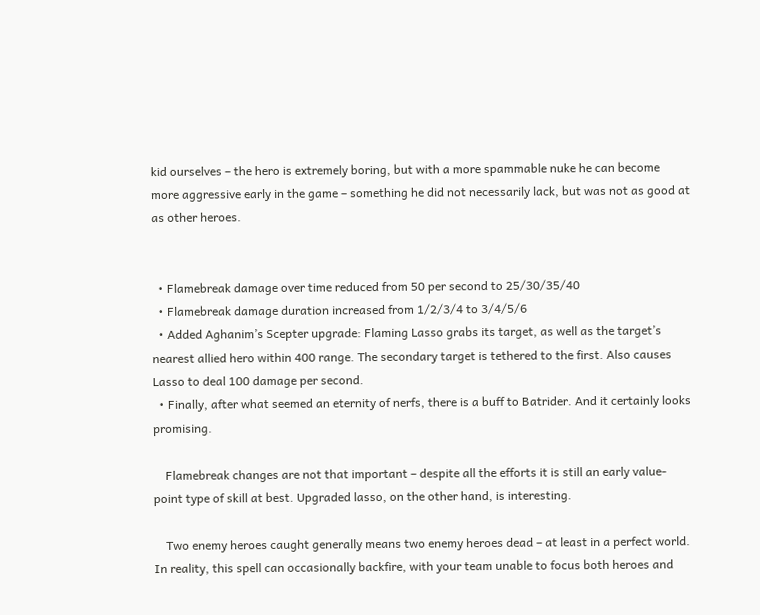kid ourselves – the hero is extremely boring, but with a more spammable nuke he can become more aggressive early in the game – something he did not necessarily lack, but was not as good at as other heroes.


  • Flamebreak damage over time reduced from 50 per second to 25/30/35/40
  • Flamebreak damage duration increased from 1/2/3/4 to 3/4/5/6
  • Added Aghanim’s Scepter upgrade: Flaming Lasso grabs its target, as well as the target’s nearest allied hero within 400 range. The secondary target is tethered to the first. Also causes Lasso to deal 100 damage per second.
  • Finally, after what seemed an eternity of nerfs, there is a buff to Batrider. And it certainly looks promising.

    Flamebreak changes are not that important – despite all the efforts it is still an early value-point type of skill at best. Upgraded lasso, on the other hand, is interesting.

    Two enemy heroes caught generally means two enemy heroes dead – at least in a perfect world. In reality, this spell can occasionally backfire, with your team unable to focus both heroes and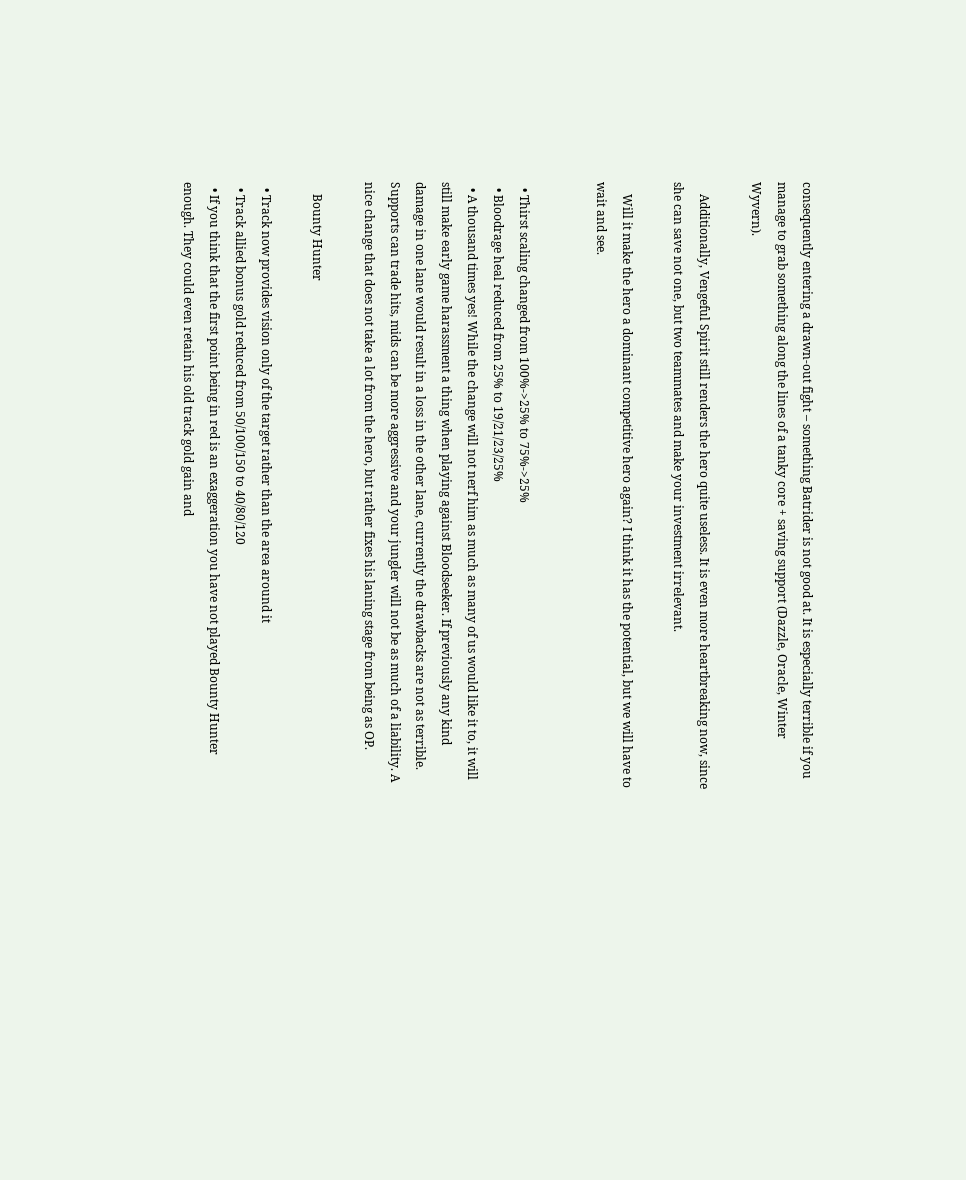consequently entering a drawn-out fight – something Batrider is not good at. It is especially terrible if you manage to grab something along the lines of a tanky core + saving support (Dazzle, Oracle, Winter Wyvern).

    Additionally, Vengeful Spirit still renders the hero quite useless. It is even more heartbreaking now, since she can save not one, but two teammates and make your investment irrelevant.

    Will it make the hero a dominant competitive hero again? I think it has the potential, but we will have to wait and see.


  • Thirst scaling changed from 100%->25% to 75%->25%
  • Bloodrage heal reduced from 25% to 19/21/23/25%
  • A thousand times yes! While the change will not nerf him as much as many of us would like it to, it will still make early game harassment a thing when playing against Bloodseeker. If previously any kind damage in one lane would result in a loss in the other lane, currently the drawbacks are not as terrible. Supports can trade hits, mids can be more aggressive and your jungler will not be as much of a liability. A nice change that does not take a lot from the hero, but rather fixes his laning stage from being as OP.

    Bounty Hunter

  • Track now provides vision only of the target rather than the area around it
  • Track allied bonus gold reduced from 50/100/150 to 40/80/120
  • If you think that the first point being in red is an exaggeration you have not played Bounty Hunter enough. They could even retain his old track gold gain and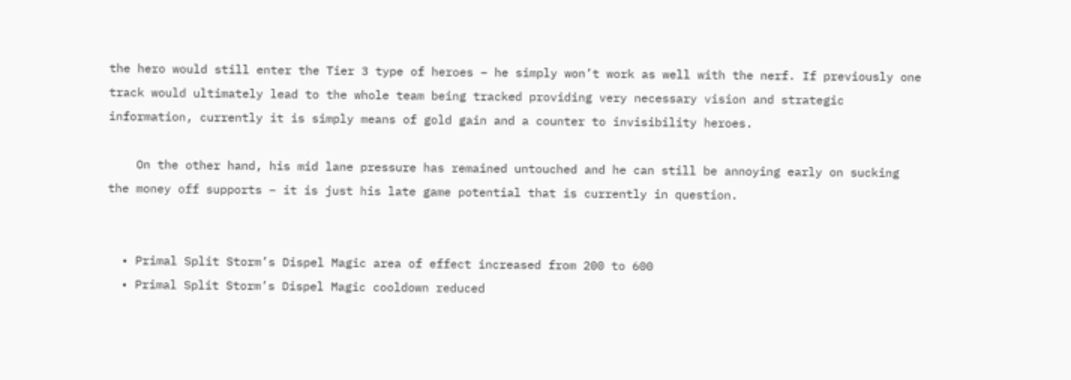the hero would still enter the Tier 3 type of heroes – he simply won’t work as well with the nerf. If previously one track would ultimately lead to the whole team being tracked providing very necessary vision and strategic information, currently it is simply means of gold gain and a counter to invisibility heroes.

    On the other hand, his mid lane pressure has remained untouched and he can still be annoying early on sucking the money off supports – it is just his late game potential that is currently in question.


  • Primal Split Storm’s Dispel Magic area of effect increased from 200 to 600
  • Primal Split Storm’s Dispel Magic cooldown reduced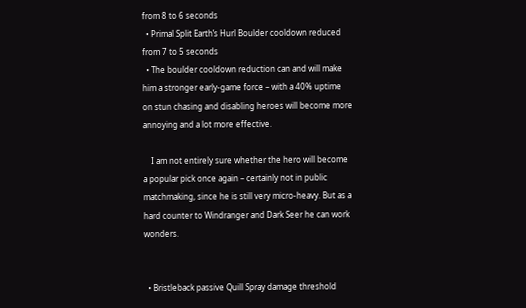from 8 to 6 seconds
  • Primal Split Earth’s Hurl Boulder cooldown reduced from 7 to 5 seconds
  • The boulder cooldown reduction can and will make him a stronger early-game force – with a 40% uptime on stun chasing and disabling heroes will become more annoying and a lot more effective.

    I am not entirely sure whether the hero will become a popular pick once again – certainly not in public matchmaking, since he is still very micro-heavy. But as a hard counter to Windranger and Dark Seer he can work wonders.


  • Bristleback passive Quill Spray damage threshold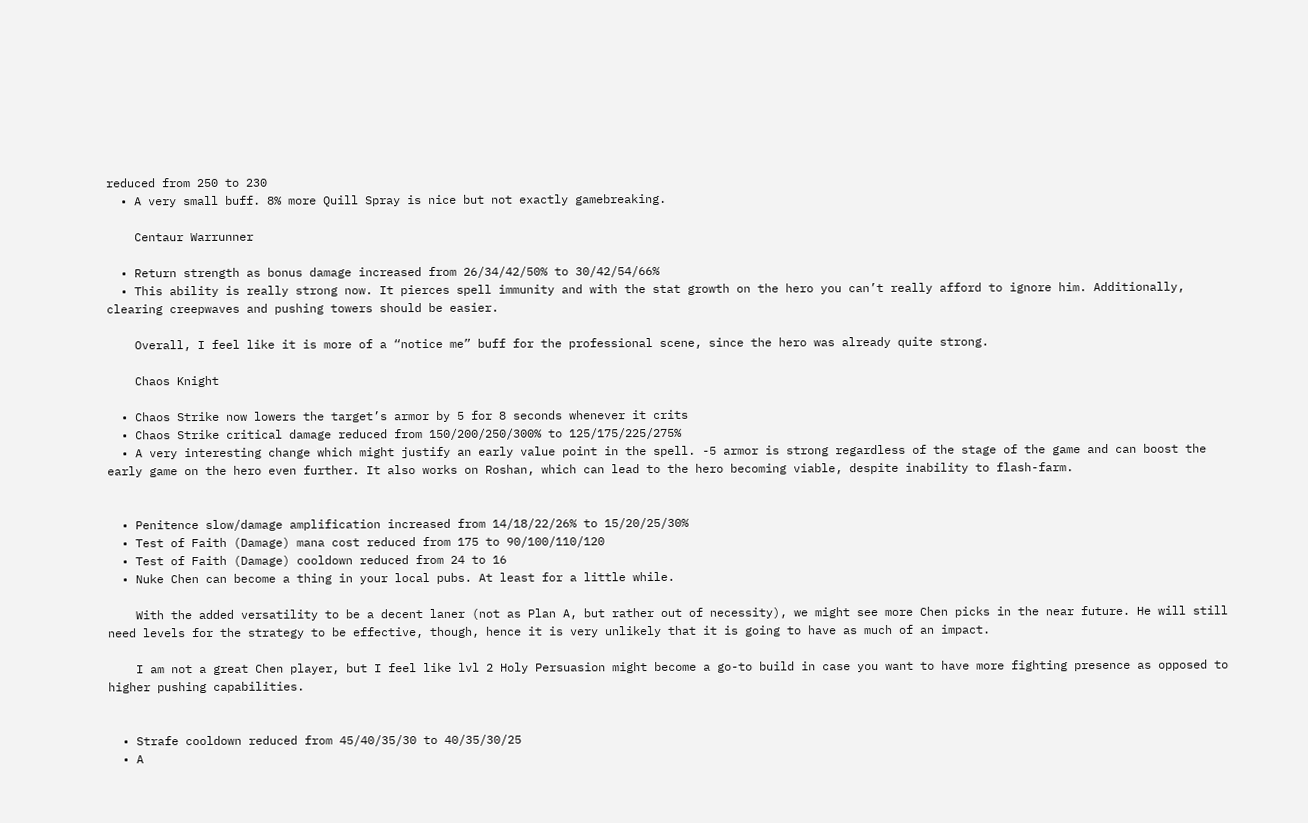reduced from 250 to 230
  • A very small buff. 8% more Quill Spray is nice but not exactly gamebreaking.

    Centaur Warrunner

  • Return strength as bonus damage increased from 26/34/42/50% to 30/42/54/66%
  • This ability is really strong now. It pierces spell immunity and with the stat growth on the hero you can’t really afford to ignore him. Additionally, clearing creepwaves and pushing towers should be easier.

    Overall, I feel like it is more of a “notice me” buff for the professional scene, since the hero was already quite strong.

    Chaos Knight

  • Chaos Strike now lowers the target’s armor by 5 for 8 seconds whenever it crits
  • Chaos Strike critical damage reduced from 150/200/250/300% to 125/175/225/275%
  • A very interesting change which might justify an early value point in the spell. -5 armor is strong regardless of the stage of the game and can boost the early game on the hero even further. It also works on Roshan, which can lead to the hero becoming viable, despite inability to flash-farm.


  • Penitence slow/damage amplification increased from 14/18/22/26% to 15/20/25/30%
  • Test of Faith (Damage) mana cost reduced from 175 to 90/100/110/120
  • Test of Faith (Damage) cooldown reduced from 24 to 16
  • Nuke Chen can become a thing in your local pubs. At least for a little while.

    With the added versatility to be a decent laner (not as Plan A, but rather out of necessity), we might see more Chen picks in the near future. He will still need levels for the strategy to be effective, though, hence it is very unlikely that it is going to have as much of an impact.

    I am not a great Chen player, but I feel like lvl 2 Holy Persuasion might become a go-to build in case you want to have more fighting presence as opposed to higher pushing capabilities.


  • Strafe cooldown reduced from 45/40/35/30 to 40/35/30/25
  • A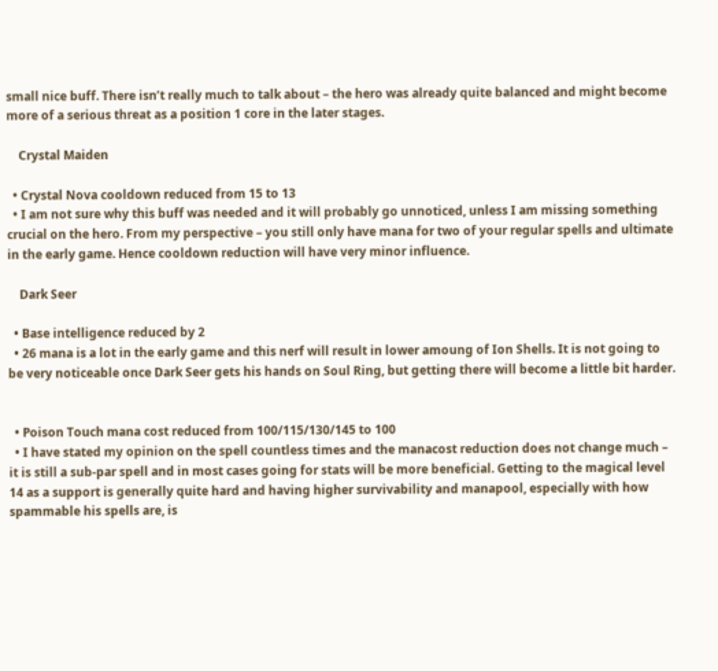small nice buff. There isn’t really much to talk about – the hero was already quite balanced and might become more of a serious threat as a position 1 core in the later stages.

    Crystal Maiden

  • Crystal Nova cooldown reduced from 15 to 13
  • I am not sure why this buff was needed and it will probably go unnoticed, unless I am missing something crucial on the hero. From my perspective – you still only have mana for two of your regular spells and ultimate in the early game. Hence cooldown reduction will have very minor influence.

    Dark Seer

  • Base intelligence reduced by 2
  • 26 mana is a lot in the early game and this nerf will result in lower amoung of Ion Shells. It is not going to be very noticeable once Dark Seer gets his hands on Soul Ring, but getting there will become a little bit harder.


  • Poison Touch mana cost reduced from 100/115/130/145 to 100
  • I have stated my opinion on the spell countless times and the manacost reduction does not change much – it is still a sub-par spell and in most cases going for stats will be more beneficial. Getting to the magical level 14 as a support is generally quite hard and having higher survivability and manapool, especially with how spammable his spells are, is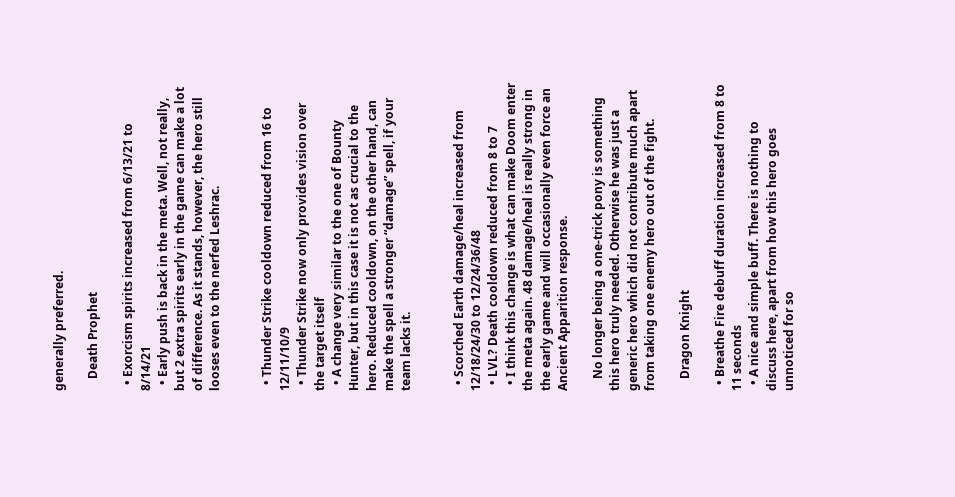generally preferred.

    Death Prophet

  • Exorcism spirits increased from 6/13/21 to 8/14/21
  • Early push is back in the meta. Well, not really, but 2 extra spirits early in the game can make a lot of difference. As it stands, however, the hero still looses even to the nerfed Leshrac.


  • Thunder Strike cooldown reduced from 16 to 12/11/10/9
  • Thunder Strike now only provides vision over the target itself
  • A change very similar to the one of Bounty Hunter, but in this case it is not as crucial to the hero. Reduced cooldown, on the other hand, can make the spell a stronger “damage” spell, if your team lacks it.


  • Scorched Earth damage/heal increased from 12/18/24/30 to 12/24/36/48
  • LVL? Death cooldown reduced from 8 to 7
  • I think this change is what can make Doom enter the meta again. 48 damage/heal is really strong in the early game and will occasionally even force an Ancient Apparition response.

    No longer being a one-trick pony is something this hero truly needed. Otherwise he was just a generic hero which did not contribute much apart from taking one enemy hero out of the fight.

    Dragon Knight

  • Breathe Fire debuff duration increased from 8 to 11 seconds
  • A nice and simple buff. There is nothing to discuss here, apart from how this hero goes unnoticed for so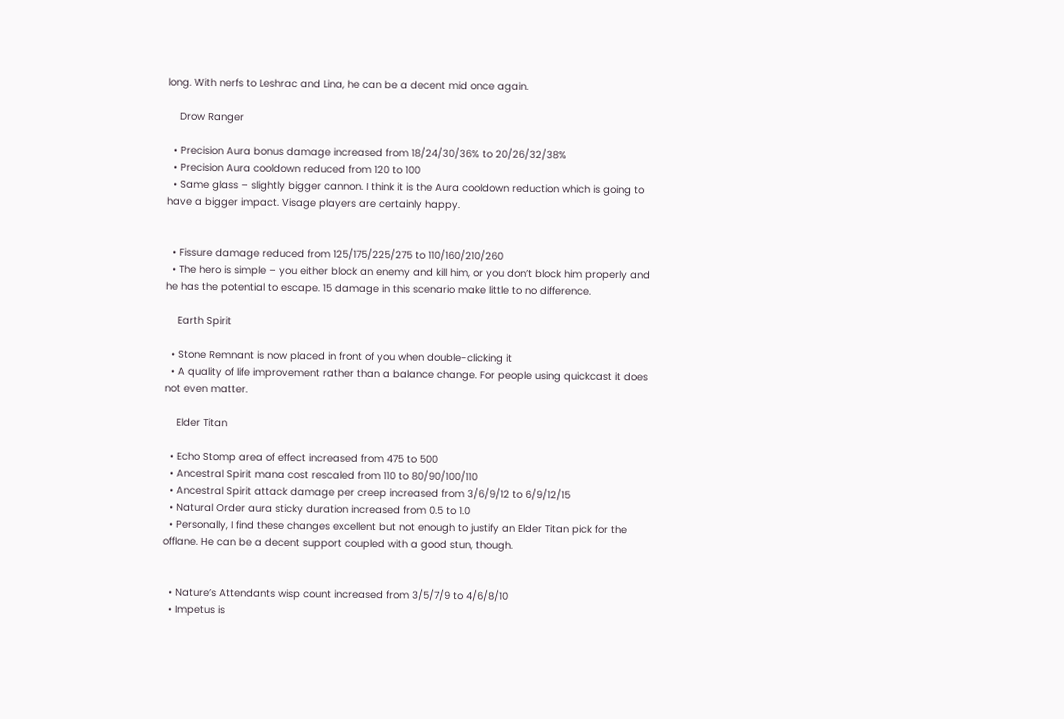long. With nerfs to Leshrac and Lina, he can be a decent mid once again.

    Drow Ranger

  • Precision Aura bonus damage increased from 18/24/30/36% to 20/26/32/38%
  • Precision Aura cooldown reduced from 120 to 100
  • Same glass – slightly bigger cannon. I think it is the Aura cooldown reduction which is going to have a bigger impact. Visage players are certainly happy.


  • Fissure damage reduced from 125/175/225/275 to 110/160/210/260
  • The hero is simple – you either block an enemy and kill him, or you don’t block him properly and he has the potential to escape. 15 damage in this scenario make little to no difference.

    Earth Spirit

  • Stone Remnant is now placed in front of you when double-clicking it
  • A quality of life improvement rather than a balance change. For people using quickcast it does not even matter.

    Elder Titan

  • Echo Stomp area of effect increased from 475 to 500
  • Ancestral Spirit mana cost rescaled from 110 to 80/90/100/110
  • Ancestral Spirit attack damage per creep increased from 3/6/9/12 to 6/9/12/15
  • Natural Order aura sticky duration increased from 0.5 to 1.0
  • Personally, I find these changes excellent but not enough to justify an Elder Titan pick for the offlane. He can be a decent support coupled with a good stun, though.


  • Nature’s Attendants wisp count increased from 3/5/7/9 to 4/6/8/10
  • Impetus is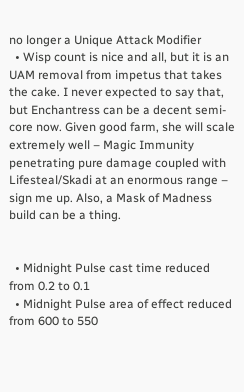no longer a Unique Attack Modifier
  • Wisp count is nice and all, but it is an UAM removal from impetus that takes the cake. I never expected to say that, but Enchantress can be a decent semi-core now. Given good farm, she will scale extremely well – Magic Immunity penetrating pure damage coupled with Lifesteal/Skadi at an enormous range – sign me up. Also, a Mask of Madness build can be a thing.


  • Midnight Pulse cast time reduced from 0.2 to 0.1
  • Midnight Pulse area of effect reduced from 600 to 550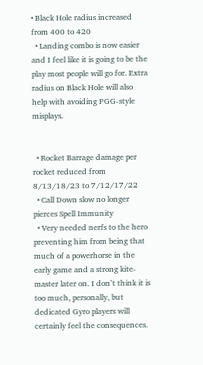• Black Hole radius increased from 400 to 420
  • Landing combo is now easier and I feel like it is going to be the play most people will go for. Extra radius on Black Hole will also help with avoiding PGG-style misplays.


  • Rocket Barrage damage per rocket reduced from 8/13/18/23 to 7/12/17/22
  • Call Down slow no longer pierces Spell Immunity
  • Very needed nerfs to the hero preventing him from being that much of a powerhorse in the early game and a strong kite-master later on. I don’t think it is too much, personally, but dedicated Gyro players will certainly feel the consequences.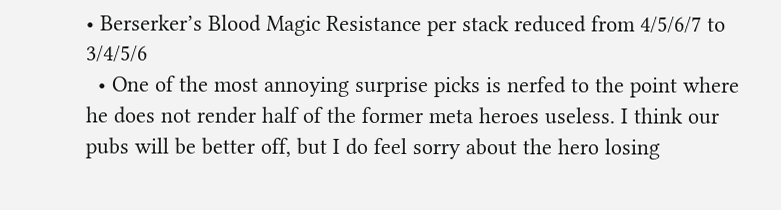• Berserker’s Blood Magic Resistance per stack reduced from 4/5/6/7 to 3/4/5/6
  • One of the most annoying surprise picks is nerfed to the point where he does not render half of the former meta heroes useless. I think our pubs will be better off, but I do feel sorry about the hero losing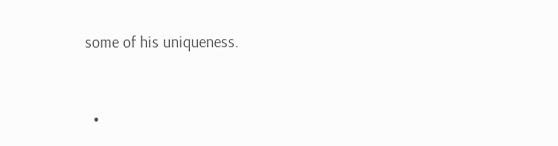some of his uniqueness.


  •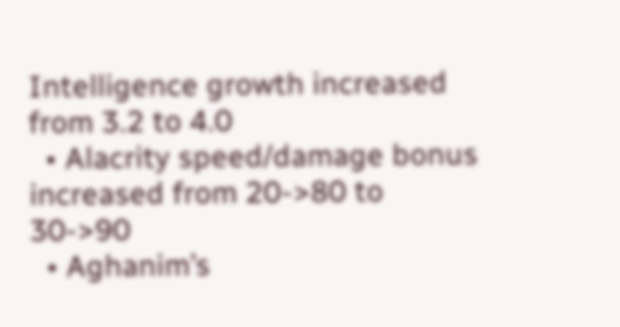Intelligence growth increased from 3.2 to 4.0
  • Alacrity speed/damage bonus increased from 20->80 to 30->90
  • Aghanim’s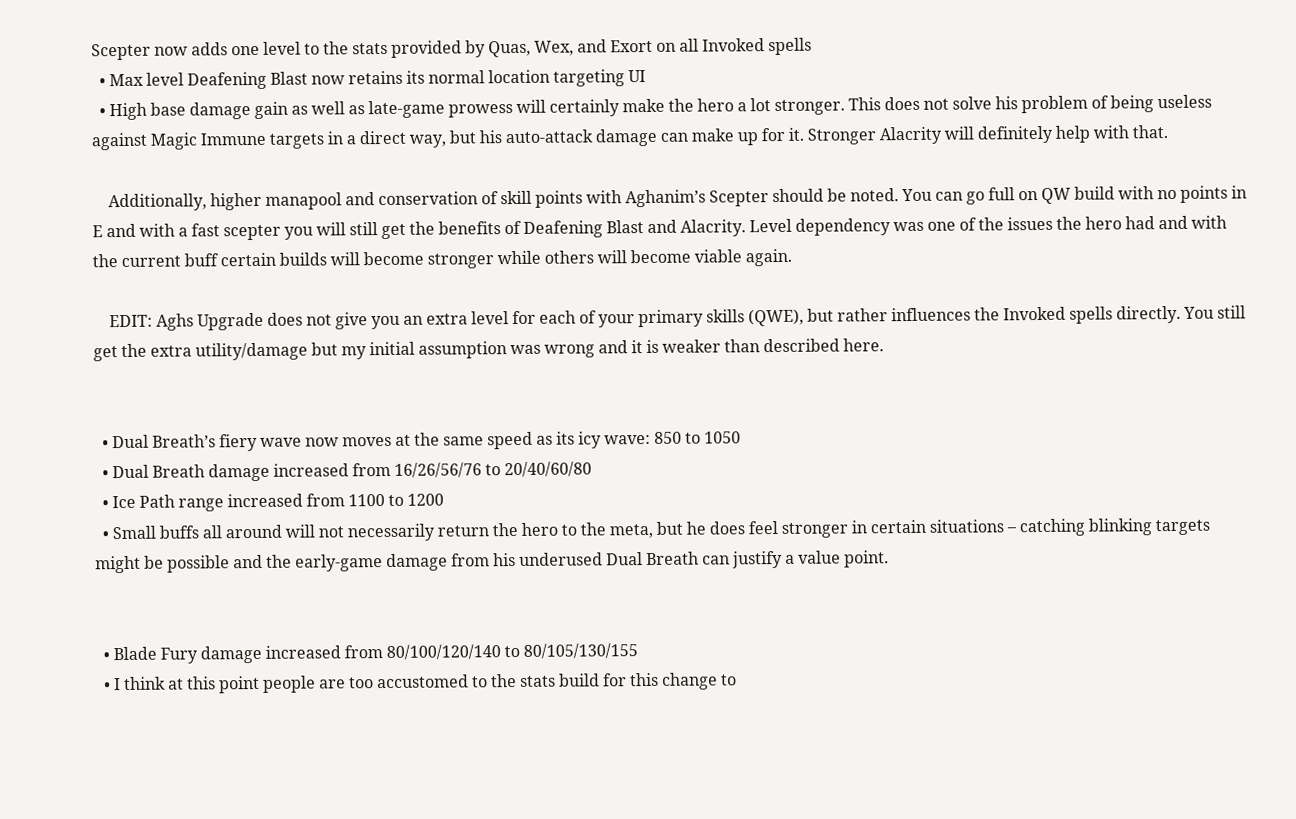Scepter now adds one level to the stats provided by Quas, Wex, and Exort on all Invoked spells
  • Max level Deafening Blast now retains its normal location targeting UI
  • High base damage gain as well as late-game prowess will certainly make the hero a lot stronger. This does not solve his problem of being useless against Magic Immune targets in a direct way, but his auto-attack damage can make up for it. Stronger Alacrity will definitely help with that.

    Additionally, higher manapool and conservation of skill points with Aghanim’s Scepter should be noted. You can go full on QW build with no points in E and with a fast scepter you will still get the benefits of Deafening Blast and Alacrity. Level dependency was one of the issues the hero had and with the current buff certain builds will become stronger while others will become viable again.

    EDIT: Aghs Upgrade does not give you an extra level for each of your primary skills (QWE), but rather influences the Invoked spells directly. You still get the extra utility/damage but my initial assumption was wrong and it is weaker than described here.


  • Dual Breath’s fiery wave now moves at the same speed as its icy wave: 850 to 1050
  • Dual Breath damage increased from 16/26/56/76 to 20/40/60/80
  • Ice Path range increased from 1100 to 1200
  • Small buffs all around will not necessarily return the hero to the meta, but he does feel stronger in certain situations – catching blinking targets might be possible and the early-game damage from his underused Dual Breath can justify a value point.


  • Blade Fury damage increased from 80/100/120/140 to 80/105/130/155
  • I think at this point people are too accustomed to the stats build for this change to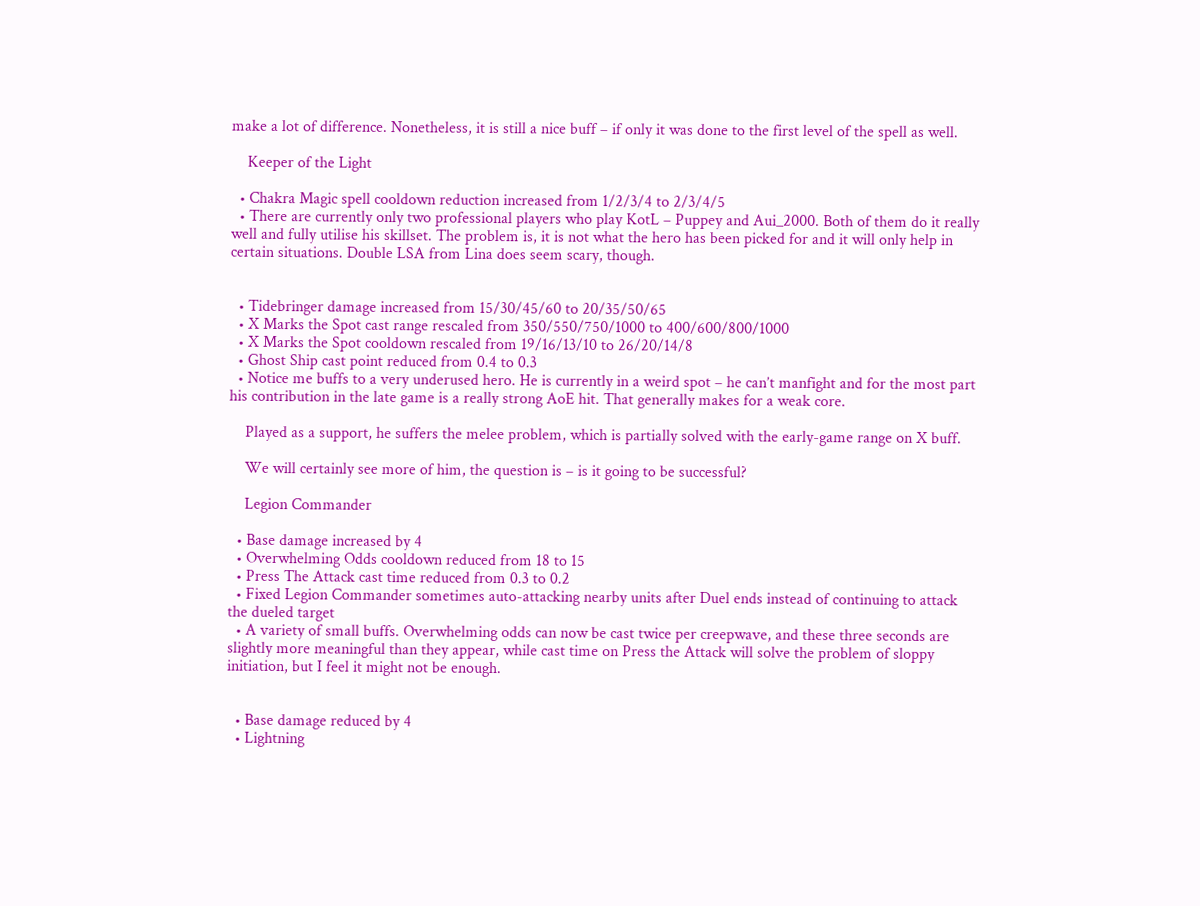make a lot of difference. Nonetheless, it is still a nice buff – if only it was done to the first level of the spell as well.

    Keeper of the Light

  • Chakra Magic spell cooldown reduction increased from 1/2/3/4 to 2/3/4/5
  • There are currently only two professional players who play KotL – Puppey and Aui_2000. Both of them do it really well and fully utilise his skillset. The problem is, it is not what the hero has been picked for and it will only help in certain situations. Double LSA from Lina does seem scary, though.


  • Tidebringer damage increased from 15/30/45/60 to 20/35/50/65
  • X Marks the Spot cast range rescaled from 350/550/750/1000 to 400/600/800/1000
  • X Marks the Spot cooldown rescaled from 19/16/13/10 to 26/20/14/8
  • Ghost Ship cast point reduced from 0.4 to 0.3
  • Notice me buffs to a very underused hero. He is currently in a weird spot – he can’t manfight and for the most part his contribution in the late game is a really strong AoE hit. That generally makes for a weak core.

    Played as a support, he suffers the melee problem, which is partially solved with the early-game range on X buff.

    We will certainly see more of him, the question is – is it going to be successful?

    Legion Commander

  • Base damage increased by 4
  • Overwhelming Odds cooldown reduced from 18 to 15
  • Press The Attack cast time reduced from 0.3 to 0.2
  • Fixed Legion Commander sometimes auto-attacking nearby units after Duel ends instead of continuing to attack the dueled target
  • A variety of small buffs. Overwhelming odds can now be cast twice per creepwave, and these three seconds are slightly more meaningful than they appear, while cast time on Press the Attack will solve the problem of sloppy initiation, but I feel it might not be enough.


  • Base damage reduced by 4
  • Lightning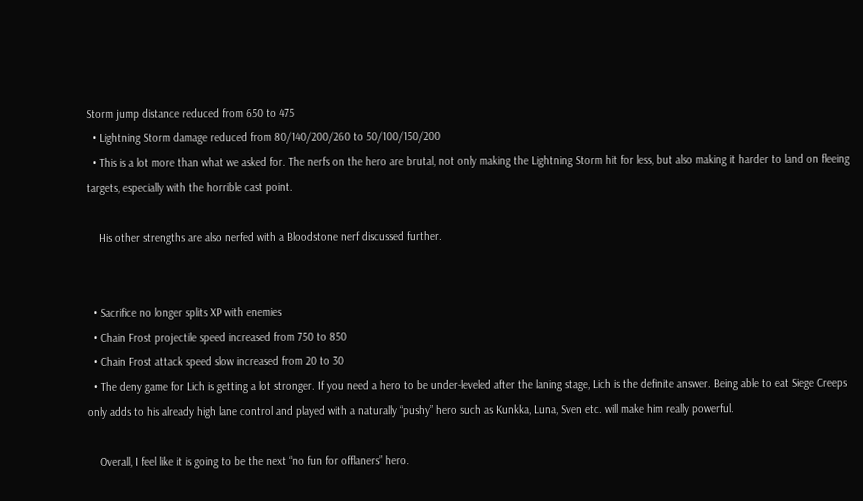Storm jump distance reduced from 650 to 475
  • Lightning Storm damage reduced from 80/140/200/260 to 50/100/150/200
  • This is a lot more than what we asked for. The nerfs on the hero are brutal, not only making the Lightning Storm hit for less, but also making it harder to land on fleeing targets, especially with the horrible cast point.

    His other strengths are also nerfed with a Bloodstone nerf discussed further.


  • Sacrifice no longer splits XP with enemies
  • Chain Frost projectile speed increased from 750 to 850
  • Chain Frost attack speed slow increased from 20 to 30
  • The deny game for Lich is getting a lot stronger. If you need a hero to be under-leveled after the laning stage, Lich is the definite answer. Being able to eat Siege Creeps only adds to his already high lane control and played with a naturally “pushy” hero such as Kunkka, Luna, Sven etc. will make him really powerful.

    Overall, I feel like it is going to be the next “no fun for offlaners” hero.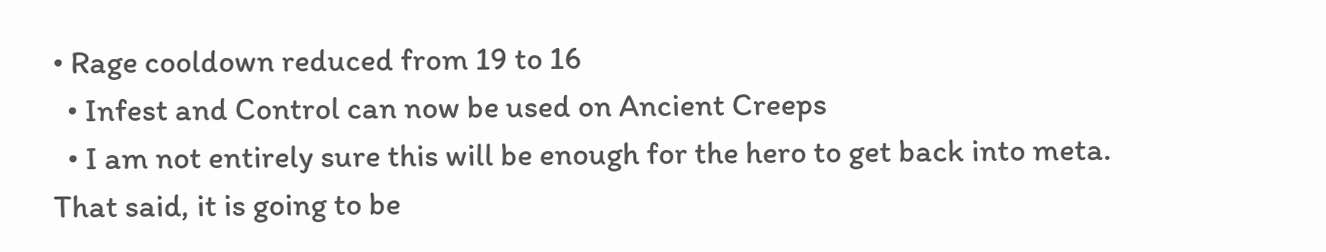• Rage cooldown reduced from 19 to 16
  • Infest and Control can now be used on Ancient Creeps
  • I am not entirely sure this will be enough for the hero to get back into meta. That said, it is going to be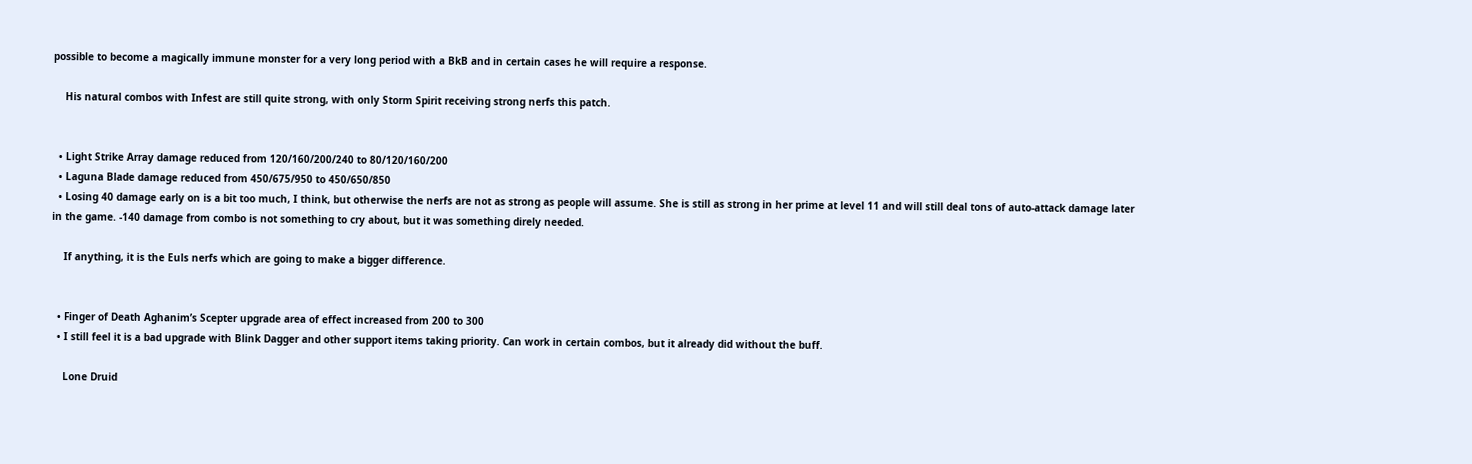possible to become a magically immune monster for a very long period with a BkB and in certain cases he will require a response.

    His natural combos with Infest are still quite strong, with only Storm Spirit receiving strong nerfs this patch.


  • Light Strike Array damage reduced from 120/160/200/240 to 80/120/160/200
  • Laguna Blade damage reduced from 450/675/950 to 450/650/850
  • Losing 40 damage early on is a bit too much, I think, but otherwise the nerfs are not as strong as people will assume. She is still as strong in her prime at level 11 and will still deal tons of auto-attack damage later in the game. -140 damage from combo is not something to cry about, but it was something direly needed.

    If anything, it is the Euls nerfs which are going to make a bigger difference.


  • Finger of Death Aghanim’s Scepter upgrade area of effect increased from 200 to 300
  • I still feel it is a bad upgrade with Blink Dagger and other support items taking priority. Can work in certain combos, but it already did without the buff.

    Lone Druid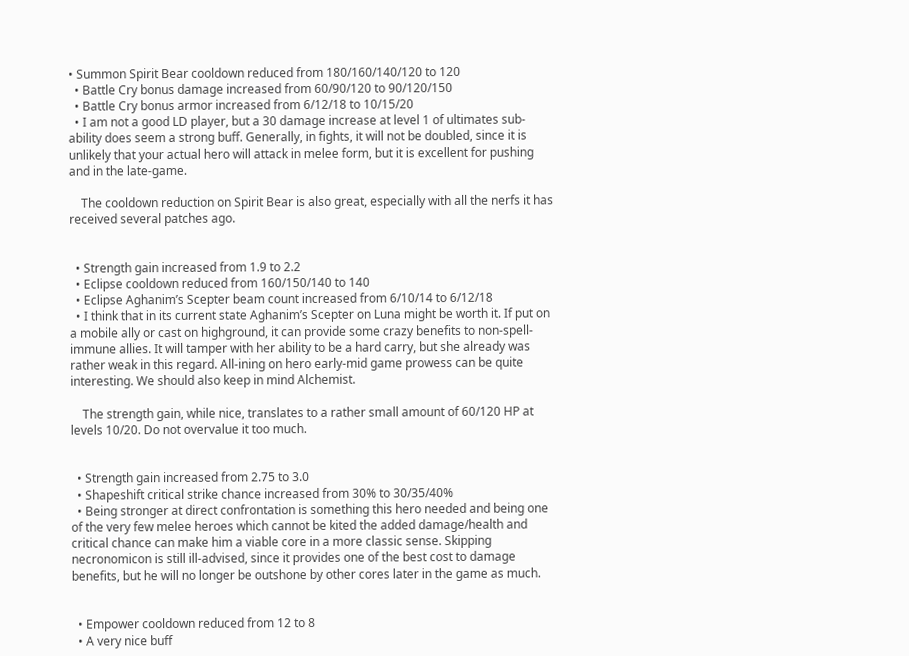• Summon Spirit Bear cooldown reduced from 180/160/140/120 to 120
  • Battle Cry bonus damage increased from 60/90/120 to 90/120/150
  • Battle Cry bonus armor increased from 6/12/18 to 10/15/20
  • I am not a good LD player, but a 30 damage increase at level 1 of ultimates sub-ability does seem a strong buff. Generally, in fights, it will not be doubled, since it is unlikely that your actual hero will attack in melee form, but it is excellent for pushing and in the late-game.

    The cooldown reduction on Spirit Bear is also great, especially with all the nerfs it has received several patches ago.


  • Strength gain increased from 1.9 to 2.2
  • Eclipse cooldown reduced from 160/150/140 to 140
  • Eclipse Aghanim’s Scepter beam count increased from 6/10/14 to 6/12/18
  • I think that in its current state Aghanim’s Scepter on Luna might be worth it. If put on a mobile ally or cast on highground, it can provide some crazy benefits to non-spell-immune allies. It will tamper with her ability to be a hard carry, but she already was rather weak in this regard. All-ining on hero early-mid game prowess can be quite interesting. We should also keep in mind Alchemist.

    The strength gain, while nice, translates to a rather small amount of 60/120 HP at levels 10/20. Do not overvalue it too much.


  • Strength gain increased from 2.75 to 3.0
  • Shapeshift critical strike chance increased from 30% to 30/35/40%
  • Being stronger at direct confrontation is something this hero needed and being one of the very few melee heroes which cannot be kited the added damage/health and critical chance can make him a viable core in a more classic sense. Skipping necronomicon is still ill-advised, since it provides one of the best cost to damage benefits, but he will no longer be outshone by other cores later in the game as much.


  • Empower cooldown reduced from 12 to 8
  • A very nice buff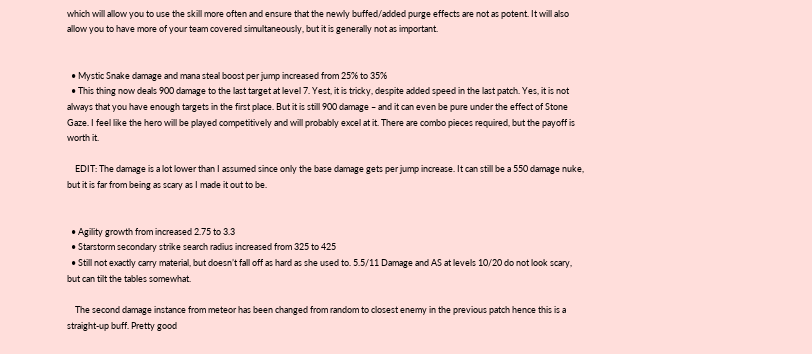which will allow you to use the skill more often and ensure that the newly buffed/added purge effects are not as potent. It will also allow you to have more of your team covered simultaneously, but it is generally not as important.


  • Mystic Snake damage and mana steal boost per jump increased from 25% to 35%
  • This thing now deals 900 damage to the last target at level 7. Yest, it is tricky, despite added speed in the last patch. Yes, it is not always that you have enough targets in the first place. But it is still 900 damage – and it can even be pure under the effect of Stone Gaze. I feel like the hero will be played competitively and will probably excel at it. There are combo pieces required, but the payoff is worth it.

    EDIT: The damage is a lot lower than I assumed since only the base damage gets per jump increase. It can still be a 550 damage nuke, but it is far from being as scary as I made it out to be.


  • Agility growth from increased 2.75 to 3.3
  • Starstorm secondary strike search radius increased from 325 to 425
  • Still not exactly carry material, but doesn’t fall off as hard as she used to. 5.5/11 Damage and AS at levels 10/20 do not look scary, but can tilt the tables somewhat.

    The second damage instance from meteor has been changed from random to closest enemy in the previous patch hence this is a straight-up buff. Pretty good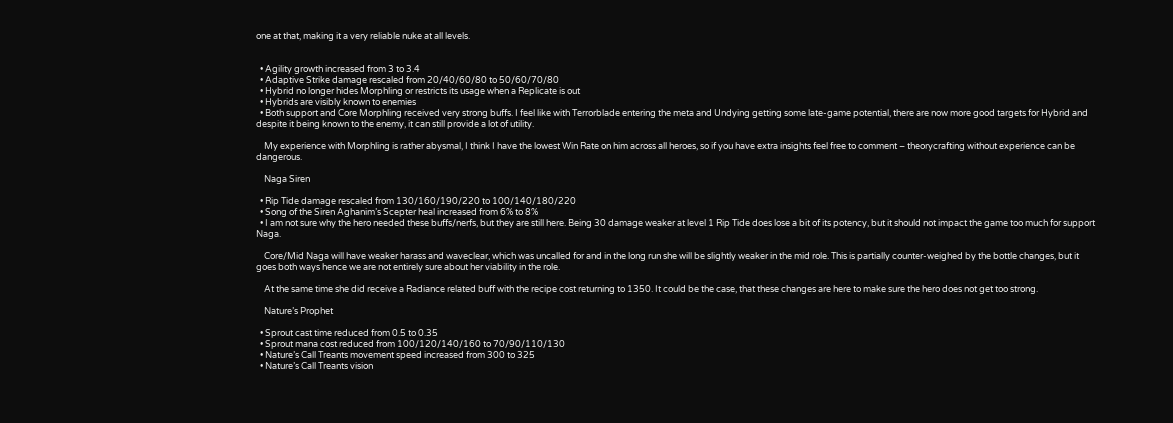one at that, making it a very reliable nuke at all levels.


  • Agility growth increased from 3 to 3.4
  • Adaptive Strike damage rescaled from 20/40/60/80 to 50/60/70/80
  • Hybrid no longer hides Morphling or restricts its usage when a Replicate is out
  • Hybrids are visibly known to enemies
  • Both support and Core Morphling received very strong buffs. I feel like with Terrorblade entering the meta and Undying getting some late-game potential, there are now more good targets for Hybrid and despite it being known to the enemy, it can still provide a lot of utility.

    My experience with Morphling is rather abysmal, I think I have the lowest Win Rate on him across all heroes, so if you have extra insights feel free to comment – theorycrafting without experience can be dangerous.

    Naga Siren

  • Rip Tide damage rescaled from 130/160/190/220 to 100/140/180/220
  • Song of the Siren Aghanim’s Scepter heal increased from 6% to 8%
  • I am not sure why the hero needed these buffs/nerfs, but they are still here. Being 30 damage weaker at level 1 Rip Tide does lose a bit of its potency, but it should not impact the game too much for support Naga.

    Core/Mid Naga will have weaker harass and waveclear, which was uncalled for and in the long run she will be slightly weaker in the mid role. This is partially counter-weighed by the bottle changes, but it goes both ways hence we are not entirely sure about her viability in the role.

    At the same time she did receive a Radiance related buff with the recipe cost returning to 1350. It could be the case, that these changes are here to make sure the hero does not get too strong.

    Nature’s Prophet

  • Sprout cast time reduced from 0.5 to 0.35
  • Sprout mana cost reduced from 100/120/140/160 to 70/90/110/130
  • Nature’s Call Treants movement speed increased from 300 to 325
  • Nature’s Call Treants vision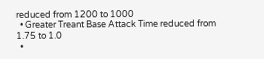reduced from 1200 to 1000
  • Greater Treant Base Attack Time reduced from 1.75 to 1.0
  •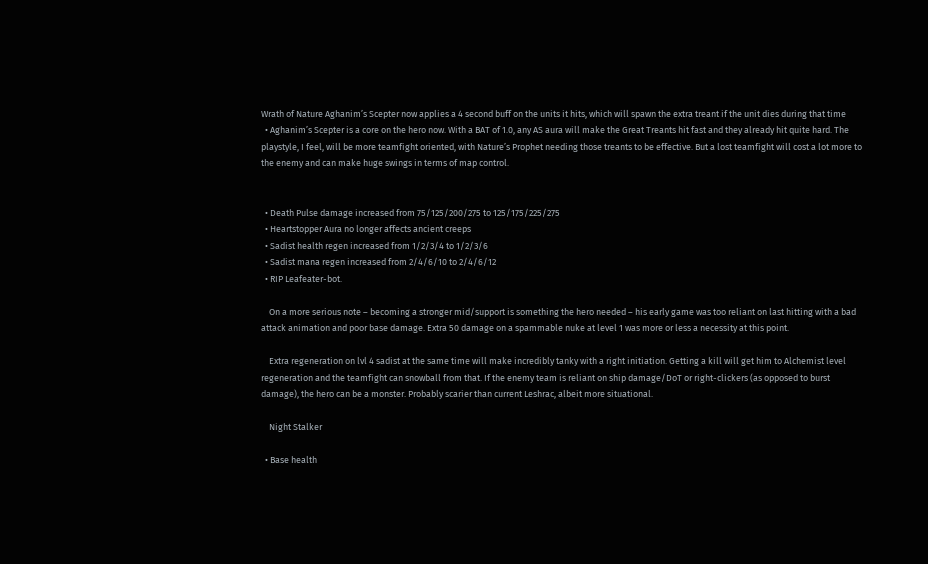Wrath of Nature Aghanim’s Scepter now applies a 4 second buff on the units it hits, which will spawn the extra treant if the unit dies during that time
  • Aghanim’s Scepter is a core on the hero now. With a BAT of 1.0, any AS aura will make the Great Treants hit fast and they already hit quite hard. The playstyle, I feel, will be more teamfight oriented, with Nature’s Prophet needing those treants to be effective. But a lost teamfight will cost a lot more to the enemy and can make huge swings in terms of map control.


  • Death Pulse damage increased from 75/125/200/275 to 125/175/225/275
  • Heartstopper Aura no longer affects ancient creeps
  • Sadist health regen increased from 1/2/3/4 to 1/2/3/6
  • Sadist mana regen increased from 2/4/6/10 to 2/4/6/12
  • RIP Leafeater-bot.

    On a more serious note – becoming a stronger mid/support is something the hero needed – his early game was too reliant on last hitting with a bad attack animation and poor base damage. Extra 50 damage on a spammable nuke at level 1 was more or less a necessity at this point.

    Extra regeneration on lvl 4 sadist at the same time will make incredibly tanky with a right initiation. Getting a kill will get him to Alchemist level regeneration and the teamfight can snowball from that. If the enemy team is reliant on ship damage/DoT or right-clickers (as opposed to burst damage), the hero can be a monster. Probably scarier than current Leshrac, albeit more situational.

    Night Stalker

  • Base health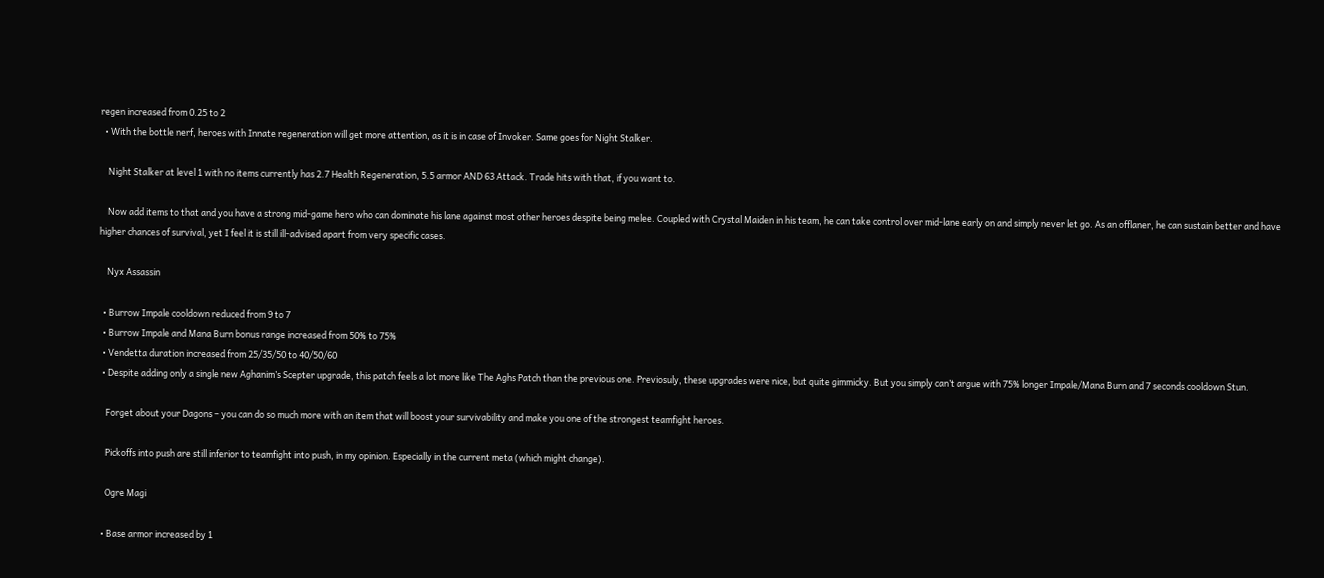regen increased from 0.25 to 2
  • With the bottle nerf, heroes with Innate regeneration will get more attention, as it is in case of Invoker. Same goes for Night Stalker.

    Night Stalker at level 1 with no items currently has 2.7 Health Regeneration, 5.5 armor AND 63 Attack. Trade hits with that, if you want to.

    Now add items to that and you have a strong mid-game hero who can dominate his lane against most other heroes despite being melee. Coupled with Crystal Maiden in his team, he can take control over mid-lane early on and simply never let go. As an offlaner, he can sustain better and have higher chances of survival, yet I feel it is still ill-advised apart from very specific cases.

    Nyx Assassin

  • Burrow Impale cooldown reduced from 9 to 7
  • Burrow Impale and Mana Burn bonus range increased from 50% to 75%
  • Vendetta duration increased from 25/35/50 to 40/50/60
  • Despite adding only a single new Aghanim’s Scepter upgrade, this patch feels a lot more like The Aghs Patch than the previous one. Previosuly, these upgrades were nice, but quite gimmicky. But you simply can’t argue with 75% longer Impale/Mana Burn and 7 seconds cooldown Stun.

    Forget about your Dagons – you can do so much more with an item that will boost your survivability and make you one of the strongest teamfight heroes.

    Pickoffs into push are still inferior to teamfight into push, in my opinion. Especially in the current meta (which might change).

    Ogre Magi

  • Base armor increased by 1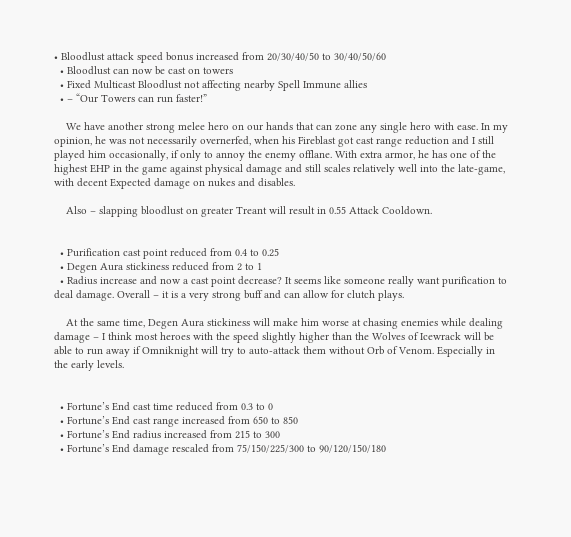• Bloodlust attack speed bonus increased from 20/30/40/50 to 30/40/50/60
  • Bloodlust can now be cast on towers
  • Fixed Multicast Bloodlust not affecting nearby Spell Immune allies
  • – “Our Towers can run faster!”

    We have another strong melee hero on our hands that can zone any single hero with ease. In my opinion, he was not necessarily overnerfed, when his Fireblast got cast range reduction and I still played him occasionally, if only to annoy the enemy offlane. With extra armor, he has one of the highest EHP in the game against physical damage and still scales relatively well into the late-game, with decent Expected damage on nukes and disables.

    Also – slapping bloodlust on greater Treant will result in 0.55 Attack Cooldown.


  • Purification cast point reduced from 0.4 to 0.25
  • Degen Aura stickiness reduced from 2 to 1
  • Radius increase and now a cast point decrease? It seems like someone really want purification to deal damage. Overall – it is a very strong buff and can allow for clutch plays.

    At the same time, Degen Aura stickiness will make him worse at chasing enemies while dealing damage – I think most heroes with the speed slightly higher than the Wolves of Icewrack will be able to run away if Omniknight will try to auto-attack them without Orb of Venom. Especially in the early levels.


  • Fortune’s End cast time reduced from 0.3 to 0
  • Fortune’s End cast range increased from 650 to 850
  • Fortune’s End radius increased from 215 to 300
  • Fortune’s End damage rescaled from 75/150/225/300 to 90/120/150/180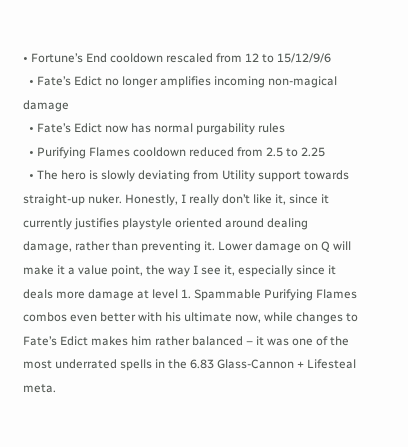• Fortune’s End cooldown rescaled from 12 to 15/12/9/6
  • Fate’s Edict no longer amplifies incoming non-magical damage
  • Fate’s Edict now has normal purgability rules
  • Purifying Flames cooldown reduced from 2.5 to 2.25
  • The hero is slowly deviating from Utility support towards straight-up nuker. Honestly, I really don’t like it, since it currently justifies playstyle oriented around dealing damage, rather than preventing it. Lower damage on Q will make it a value point, the way I see it, especially since it deals more damage at level 1. Spammable Purifying Flames combos even better with his ultimate now, while changes to Fate’s Edict makes him rather balanced – it was one of the most underrated spells in the 6.83 Glass-Cannon + Lifesteal meta.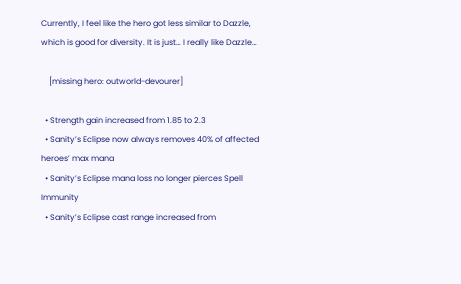Currently, I feel like the hero got less similar to Dazzle, which is good for diversity. It is just… I really like Dazzle…

    [missing hero: outworld-devourer]

  • Strength gain increased from 1.85 to 2.3
  • Sanity’s Eclipse now always removes 40% of affected heroes’ max mana
  • Sanity’s Eclipse mana loss no longer pierces Spell Immunity
  • Sanity’s Eclipse cast range increased from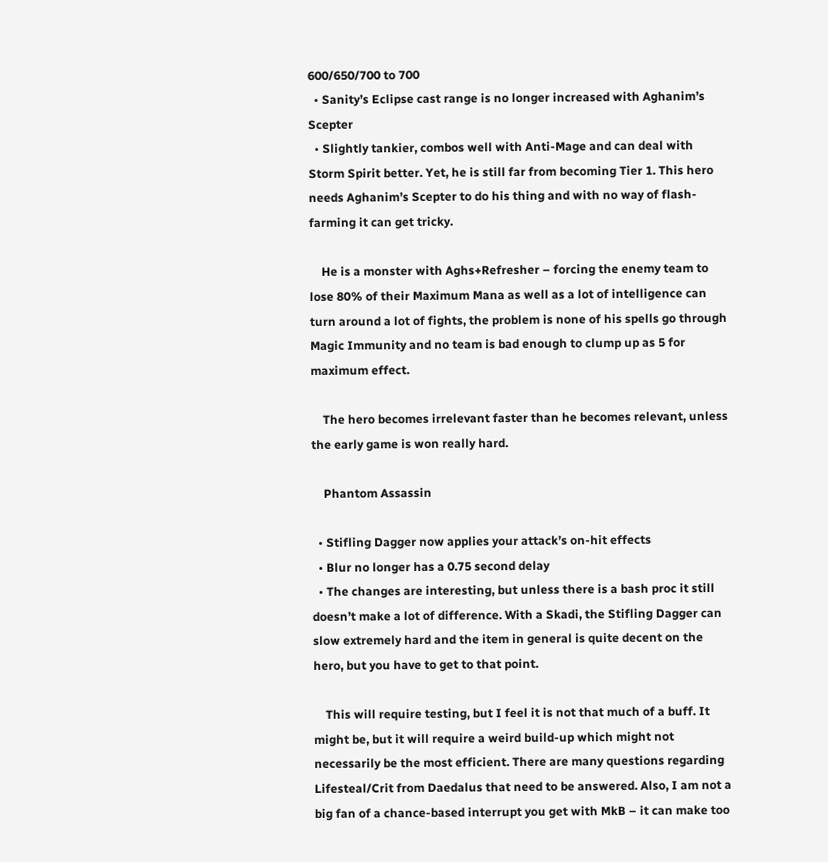600/650/700 to 700
  • Sanity’s Eclipse cast range is no longer increased with Aghanim’s Scepter
  • Slightly tankier, combos well with Anti-Mage and can deal with Storm Spirit better. Yet, he is still far from becoming Tier 1. This hero needs Aghanim’s Scepter to do his thing and with no way of flash-farming it can get tricky.

    He is a monster with Aghs+Refresher – forcing the enemy team to lose 80% of their Maximum Mana as well as a lot of intelligence can turn around a lot of fights, the problem is none of his spells go through Magic Immunity and no team is bad enough to clump up as 5 for maximum effect.

    The hero becomes irrelevant faster than he becomes relevant, unless the early game is won really hard.

    Phantom Assassin

  • Stifling Dagger now applies your attack’s on-hit effects
  • Blur no longer has a 0.75 second delay
  • The changes are interesting, but unless there is a bash proc it still doesn’t make a lot of difference. With a Skadi, the Stifling Dagger can slow extremely hard and the item in general is quite decent on the hero, but you have to get to that point.

    This will require testing, but I feel it is not that much of a buff. It might be, but it will require a weird build-up which might not necessarily be the most efficient. There are many questions regarding Lifesteal/Crit from Daedalus that need to be answered. Also, I am not a big fan of a chance-based interrupt you get with MkB – it can make too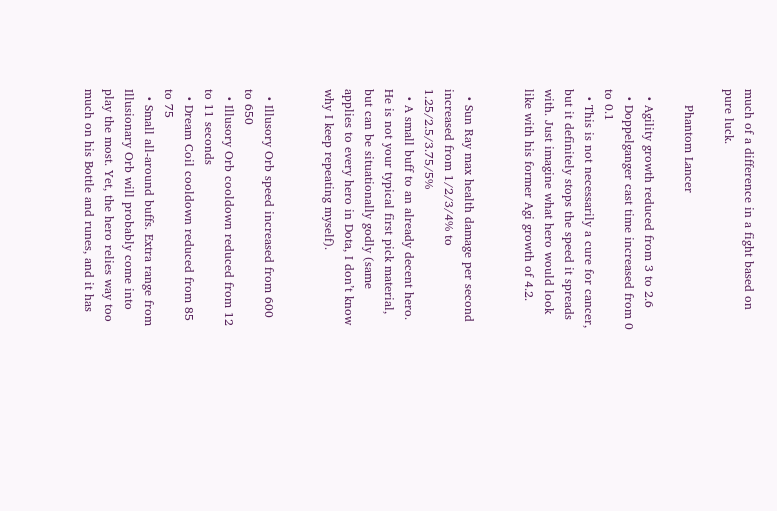much of a difference in a fight based on pure luck.

    Phantom Lancer

  • Agility growth reduced from 3 to 2.6
  • Doppelganger cast time increased from 0 to 0.1
  • This is not necessarily a cure for cancer, but it definitely stops the speed it spreads with. Just imagine what hero would look like with his former Agi growth of 4.2.


  • Sun Ray max health damage per second increased from 1/2/3/4% to 1.25/2.5/3.75/5%
  • A small buff to an already decent hero. He is not your typical first pick material, but can be situationally godly (same applies to every hero in Dota, I don’t know why I keep repeating myself).


  • Illusory Orb speed increased from 600 to 650
  • Illusory Orb cooldown reduced from 12 to 11 seconds
  • Dream Coil cooldown reduced from 85 to 75
  • Small all-around buffs. Extra range from Illusionary Orb will probably come into play the most. Yet, the hero relies way too much on his Bottle and runes, and it has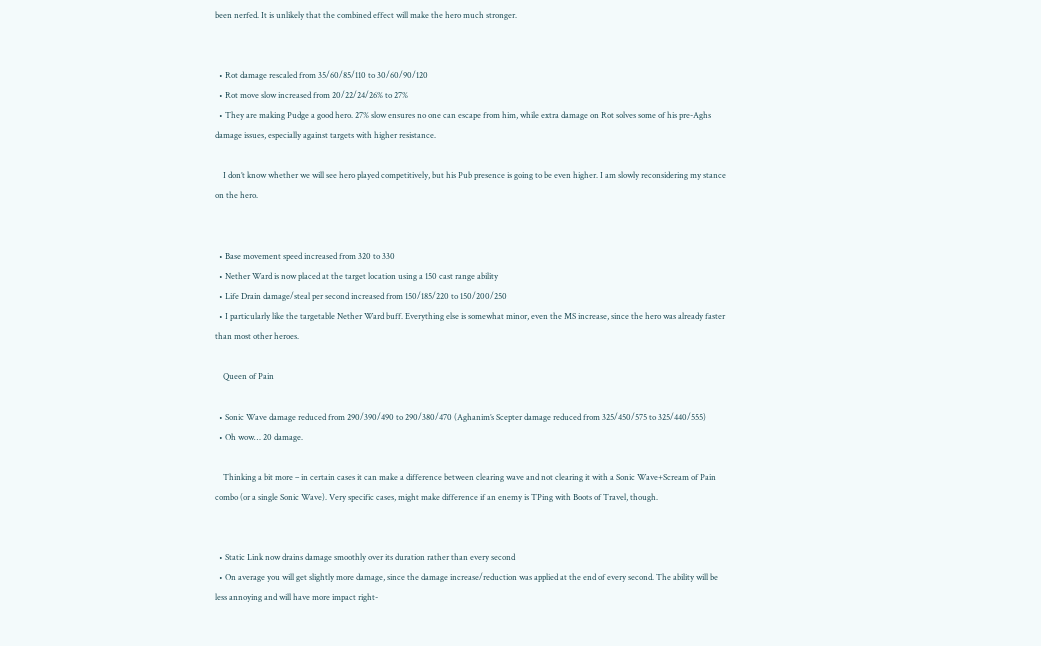been nerfed. It is unlikely that the combined effect will make the hero much stronger.


  • Rot damage rescaled from 35/60/85/110 to 30/60/90/120
  • Rot move slow increased from 20/22/24/26% to 27%
  • They are making Pudge a good hero. 27% slow ensures no one can escape from him, while extra damage on Rot solves some of his pre-Aghs damage issues, especially against targets with higher resistance.

    I don’t know whether we will see hero played competitively, but his Pub presence is going to be even higher. I am slowly reconsidering my stance on the hero.


  • Base movement speed increased from 320 to 330
  • Nether Ward is now placed at the target location using a 150 cast range ability
  • Life Drain damage/steal per second increased from 150/185/220 to 150/200/250
  • I particularly like the targetable Nether Ward buff. Everything else is somewhat minor, even the MS increase, since the hero was already faster than most other heroes.

    Queen of Pain

  • Sonic Wave damage reduced from 290/390/490 to 290/380/470 (Aghanim’s Scepter damage reduced from 325/450/575 to 325/440/555)
  • Oh wow… 20 damage.

    Thinking a bit more – in certain cases it can make a difference between clearing wave and not clearing it with a Sonic Wave+Scream of Pain combo (or a single Sonic Wave). Very specific cases, might make difference if an enemy is TPing with Boots of Travel, though.


  • Static Link now drains damage smoothly over its duration rather than every second
  • On average you will get slightly more damage, since the damage increase/reduction was applied at the end of every second. The ability will be less annoying and will have more impact right-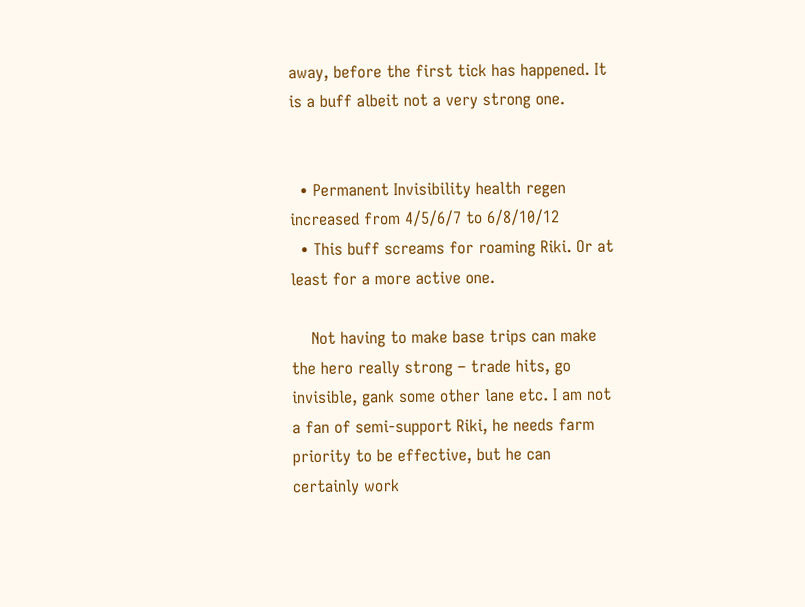away, before the first tick has happened. It is a buff albeit not a very strong one.


  • Permanent Invisibility health regen increased from 4/5/6/7 to 6/8/10/12
  • This buff screams for roaming Riki. Or at least for a more active one.

    Not having to make base trips can make the hero really strong – trade hits, go invisible, gank some other lane etc. I am not a fan of semi-support Riki, he needs farm priority to be effective, but he can certainly work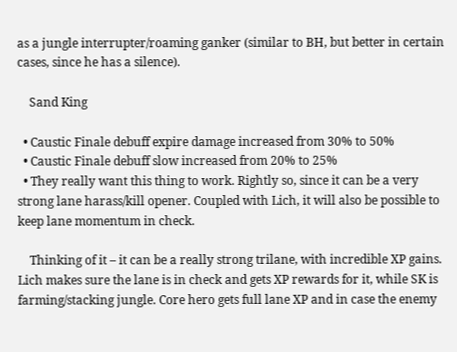as a jungle interrupter/roaming ganker (similar to BH, but better in certain cases, since he has a silence).

    Sand King

  • Caustic Finale debuff expire damage increased from 30% to 50%
  • Caustic Finale debuff slow increased from 20% to 25%
  • They really want this thing to work. Rightly so, since it can be a very strong lane harass/kill opener. Coupled with Lich, it will also be possible to keep lane momentum in check.

    Thinking of it – it can be a really strong trilane, with incredible XP gains. Lich makes sure the lane is in check and gets XP rewards for it, while SK is farming/stacking jungle. Core hero gets full lane XP and in case the enemy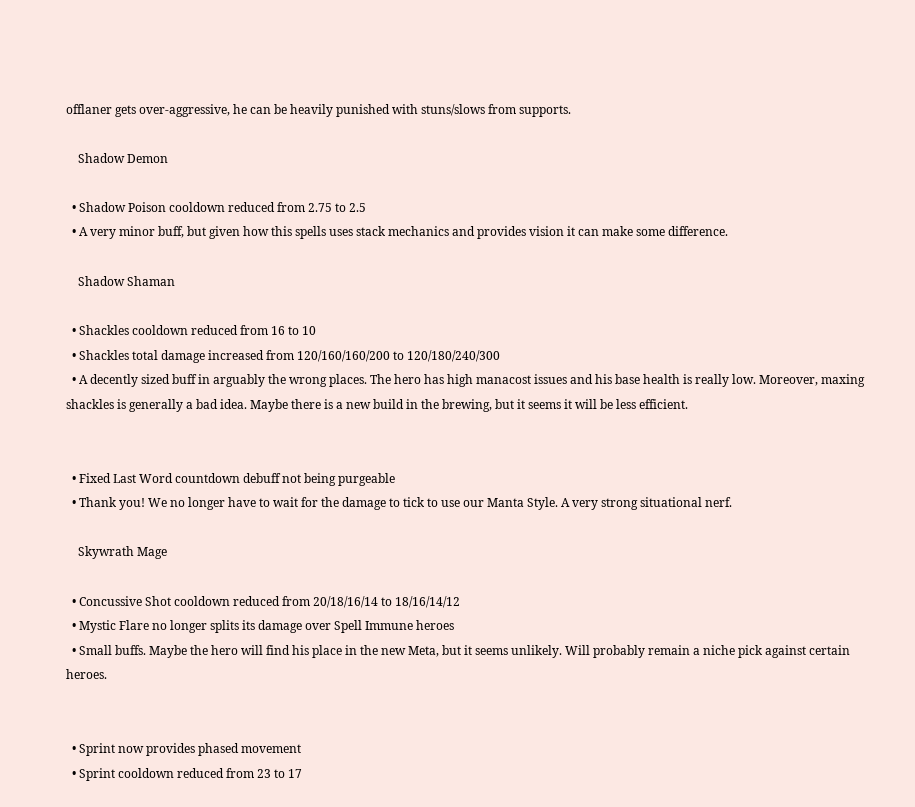offlaner gets over-aggressive, he can be heavily punished with stuns/slows from supports.

    Shadow Demon

  • Shadow Poison cooldown reduced from 2.75 to 2.5
  • A very minor buff, but given how this spells uses stack mechanics and provides vision it can make some difference.

    Shadow Shaman

  • Shackles cooldown reduced from 16 to 10
  • Shackles total damage increased from 120/160/160/200 to 120/180/240/300
  • A decently sized buff in arguably the wrong places. The hero has high manacost issues and his base health is really low. Moreover, maxing shackles is generally a bad idea. Maybe there is a new build in the brewing, but it seems it will be less efficient.


  • Fixed Last Word countdown debuff not being purgeable
  • Thank you! We no longer have to wait for the damage to tick to use our Manta Style. A very strong situational nerf.

    Skywrath Mage

  • Concussive Shot cooldown reduced from 20/18/16/14 to 18/16/14/12
  • Mystic Flare no longer splits its damage over Spell Immune heroes
  • Small buffs. Maybe the hero will find his place in the new Meta, but it seems unlikely. Will probably remain a niche pick against certain heroes.


  • Sprint now provides phased movement
  • Sprint cooldown reduced from 23 to 17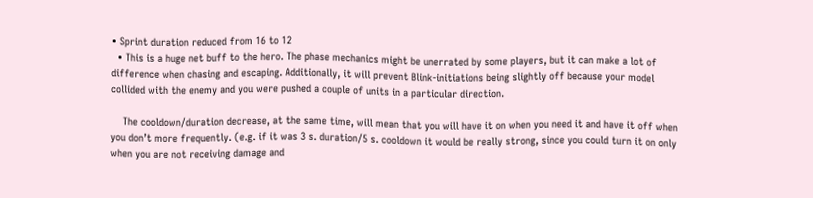• Sprint duration reduced from 16 to 12
  • This is a huge net buff to the hero. The phase mechanics might be unerrated by some players, but it can make a lot of difference when chasing and escaping. Additionally, it will prevent Blink-initiations being slightly off because your model collided with the enemy and you were pushed a couple of units in a particular direction.

    The cooldown/duration decrease, at the same time, will mean that you will have it on when you need it and have it off when you don’t more frequently. (e.g. if it was 3 s. duration/5 s. cooldown it would be really strong, since you could turn it on only when you are not receiving damage and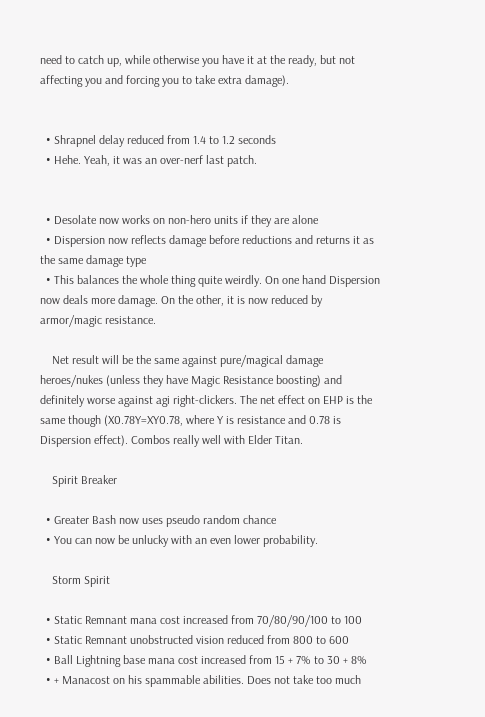need to catch up, while otherwise you have it at the ready, but not affecting you and forcing you to take extra damage).


  • Shrapnel delay reduced from 1.4 to 1.2 seconds
  • Hehe. Yeah, it was an over-nerf last patch.


  • Desolate now works on non-hero units if they are alone
  • Dispersion now reflects damage before reductions and returns it as the same damage type
  • This balances the whole thing quite weirdly. On one hand Dispersion now deals more damage. On the other, it is now reduced by armor/magic resistance.

    Net result will be the same against pure/magical damage heroes/nukes (unless they have Magic Resistance boosting) and definitely worse against agi right-clickers. The net effect on EHP is the same though (X0.78Y=XY0.78, where Y is resistance and 0.78 is Dispersion effect). Combos really well with Elder Titan.

    Spirit Breaker

  • Greater Bash now uses pseudo random chance
  • You can now be unlucky with an even lower probability.

    Storm Spirit

  • Static Remnant mana cost increased from 70/80/90/100 to 100
  • Static Remnant unobstructed vision reduced from 800 to 600
  • Ball Lightning base mana cost increased from 15 + 7% to 30 + 8%
  • + Manacost on his spammable abilities. Does not take too much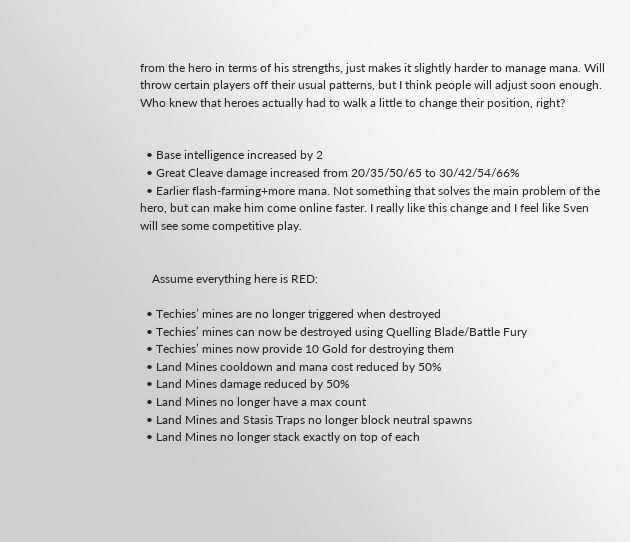from the hero in terms of his strengths, just makes it slightly harder to manage mana. Will throw certain players off their usual patterns, but I think people will adjust soon enough. Who knew that heroes actually had to walk a little to change their position, right?


  • Base intelligence increased by 2
  • Great Cleave damage increased from 20/35/50/65 to 30/42/54/66%
  • Earlier flash-farming+more mana. Not something that solves the main problem of the hero, but can make him come online faster. I really like this change and I feel like Sven will see some competitive play.


    Assume everything here is RED:

  • Techies’ mines are no longer triggered when destroyed
  • Techies’ mines can now be destroyed using Quelling Blade/Battle Fury
  • Techies’ mines now provide 10 Gold for destroying them
  • Land Mines cooldown and mana cost reduced by 50%
  • Land Mines damage reduced by 50%
  • Land Mines no longer have a max count
  • Land Mines and Stasis Traps no longer block neutral spawns
  • Land Mines no longer stack exactly on top of each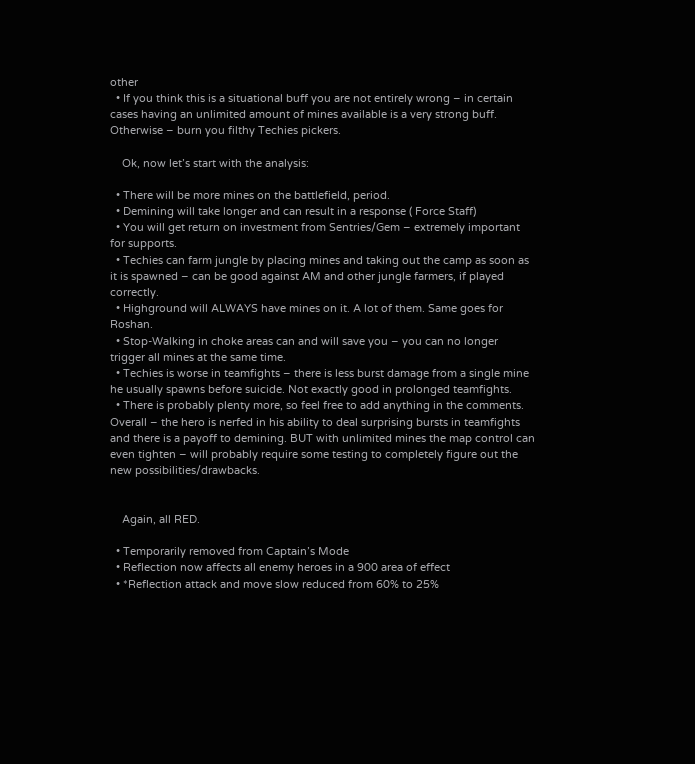other
  • If you think this is a situational buff you are not entirely wrong – in certain cases having an unlimited amount of mines available is a very strong buff. Otherwise – burn you filthy Techies pickers.

    Ok, now let’s start with the analysis:

  • There will be more mines on the battlefield, period.
  • Demining will take longer and can result in a response ( Force Staff)
  • You will get return on investment from Sentries/Gem – extremely important for supports.
  • Techies can farm jungle by placing mines and taking out the camp as soon as it is spawned – can be good against AM and other jungle farmers, if played correctly.
  • Highground will ALWAYS have mines on it. A lot of them. Same goes for Roshan.
  • Stop-Walking in choke areas can and will save you – you can no longer trigger all mines at the same time.
  • Techies is worse in teamfights – there is less burst damage from a single mine he usually spawns before suicide. Not exactly good in prolonged teamfights.
  • There is probably plenty more, so feel free to add anything in the comments. Overall – the hero is nerfed in his ability to deal surprising bursts in teamfights and there is a payoff to demining. BUT with unlimited mines the map control can even tighten – will probably require some testing to completely figure out the new possibilities/drawbacks.


    Again, all RED.

  • Temporarily removed from Captain’s Mode
  • Reflection now affects all enemy heroes in a 900 area of effect
  • *Reflection attack and move slow reduced from 60% to 25%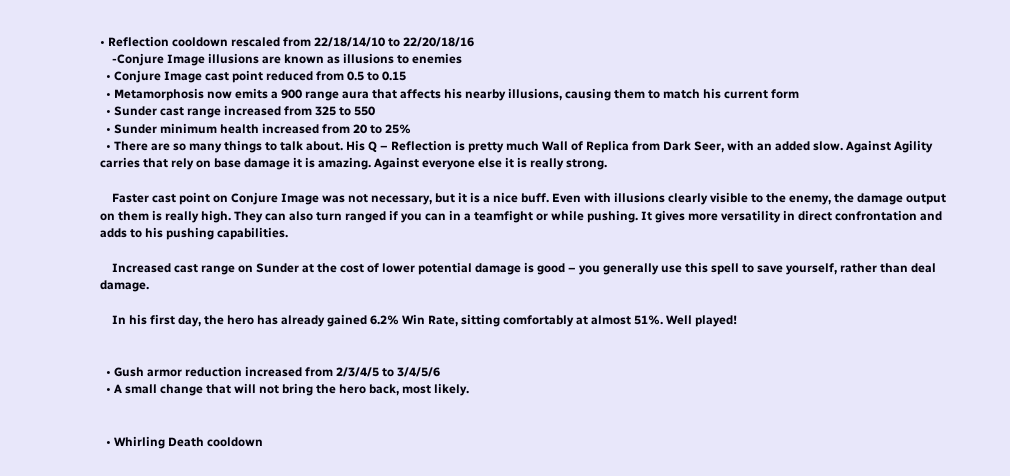• Reflection cooldown rescaled from 22/18/14/10 to 22/20/18/16
    -Conjure Image illusions are known as illusions to enemies
  • Conjure Image cast point reduced from 0.5 to 0.15
  • Metamorphosis now emits a 900 range aura that affects his nearby illusions, causing them to match his current form
  • Sunder cast range increased from 325 to 550
  • Sunder minimum health increased from 20 to 25%
  • There are so many things to talk about. His Q – Reflection is pretty much Wall of Replica from Dark Seer, with an added slow. Against Agility carries that rely on base damage it is amazing. Against everyone else it is really strong.

    Faster cast point on Conjure Image was not necessary, but it is a nice buff. Even with illusions clearly visible to the enemy, the damage output on them is really high. They can also turn ranged if you can in a teamfight or while pushing. It gives more versatility in direct confrontation and adds to his pushing capabilities.

    Increased cast range on Sunder at the cost of lower potential damage is good – you generally use this spell to save yourself, rather than deal damage.

    In his first day, the hero has already gained 6.2% Win Rate, sitting comfortably at almost 51%. Well played!


  • Gush armor reduction increased from 2/3/4/5 to 3/4/5/6
  • A small change that will not bring the hero back, most likely.


  • Whirling Death cooldown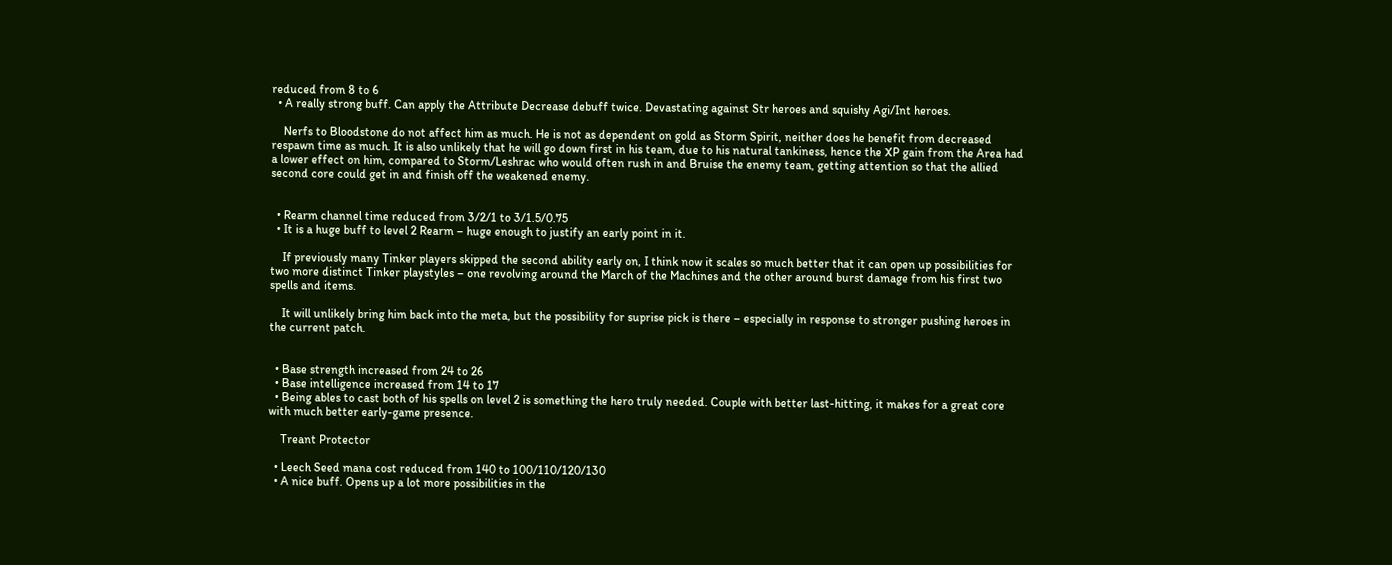reduced from 8 to 6
  • A really strong buff. Can apply the Attribute Decrease debuff twice. Devastating against Str heroes and squishy Agi/Int heroes.

    Nerfs to Bloodstone do not affect him as much. He is not as dependent on gold as Storm Spirit, neither does he benefit from decreased respawn time as much. It is also unlikely that he will go down first in his team, due to his natural tankiness, hence the XP gain from the Area had a lower effect on him, compared to Storm/Leshrac who would often rush in and Bruise the enemy team, getting attention so that the allied second core could get in and finish off the weakened enemy.


  • Rearm channel time reduced from 3/2/1 to 3/1.5/0.75
  • It is a huge buff to level 2 Rearm – huge enough to justify an early point in it.

    If previously many Tinker players skipped the second ability early on, I think now it scales so much better that it can open up possibilities for two more distinct Tinker playstyles – one revolving around the March of the Machines and the other around burst damage from his first two spells and items.

    It will unlikely bring him back into the meta, but the possibility for suprise pick is there – especially in response to stronger pushing heroes in the current patch.


  • Base strength increased from 24 to 26
  • Base intelligence increased from 14 to 17
  • Being ables to cast both of his spells on level 2 is something the hero truly needed. Couple with better last-hitting, it makes for a great core with much better early-game presence.

    Treant Protector

  • Leech Seed mana cost reduced from 140 to 100/110/120/130
  • A nice buff. Opens up a lot more possibilities in the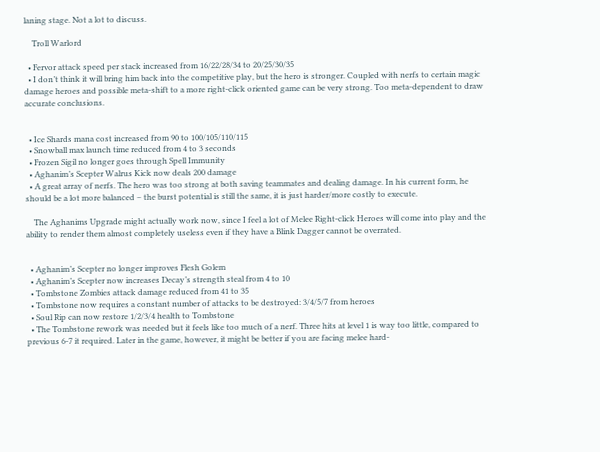laning stage. Not a lot to discuss.

    Troll Warlord

  • Fervor attack speed per stack increased from 16/22/28/34 to 20/25/30/35
  • I don’t think it will bring him back into the competitive play, but the hero is stronger. Coupled with nerfs to certain magic damage heroes and possible meta-shift to a more right-click oriented game can be very strong. Too meta-dependent to draw accurate conclusions.


  • Ice Shards mana cost increased from 90 to 100/105/110/115
  • Snowball max launch time reduced from 4 to 3 seconds
  • Frozen Sigil no longer goes through Spell Immunity
  • Aghanim’s Scepter Walrus Kick now deals 200 damage
  • A great array of nerfs. The hero was too strong at both saving teammates and dealing damage. In his current form, he should be a lot more balanced – the burst potential is still the same, it is just harder/more costly to execute.

    The Aghanims Upgrade might actually work now, since I feel a lot of Melee Right-click Heroes will come into play and the ability to render them almost completely useless even if they have a Blink Dagger cannot be overrated.


  • Aghanim’s Scepter no longer improves Flesh Golem
  • Aghanim’s Scepter now increases Decay’s strength steal from 4 to 10
  • Tombstone Zombies attack damage reduced from 41 to 35
  • Tombstone now requires a constant number of attacks to be destroyed: 3/4/5/7 from heroes
  • Soul Rip can now restore 1/2/3/4 health to Tombstone
  • The Tombstone rework was needed but it feels like too much of a nerf. Three hits at level 1 is way too little, compared to previous 6-7 it required. Later in the game, however, it might be better if you are facing melee hard-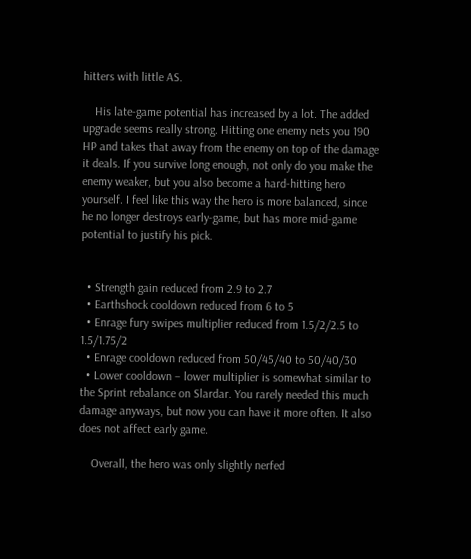hitters with little AS.

    His late-game potential has increased by a lot. The added upgrade seems really strong. Hitting one enemy nets you 190 HP and takes that away from the enemy on top of the damage it deals. If you survive long enough, not only do you make the enemy weaker, but you also become a hard-hitting hero yourself. I feel like this way the hero is more balanced, since he no longer destroys early-game, but has more mid-game potential to justify his pick.


  • Strength gain reduced from 2.9 to 2.7
  • Earthshock cooldown reduced from 6 to 5
  • Enrage fury swipes multiplier reduced from 1.5/2/2.5 to 1.5/1.75/2
  • Enrage cooldown reduced from 50/45/40 to 50/40/30
  • Lower cooldown – lower multiplier is somewhat similar to the Sprint rebalance on Slardar. You rarely needed this much damage anyways, but now you can have it more often. It also does not affect early game.

    Overall, the hero was only slightly nerfed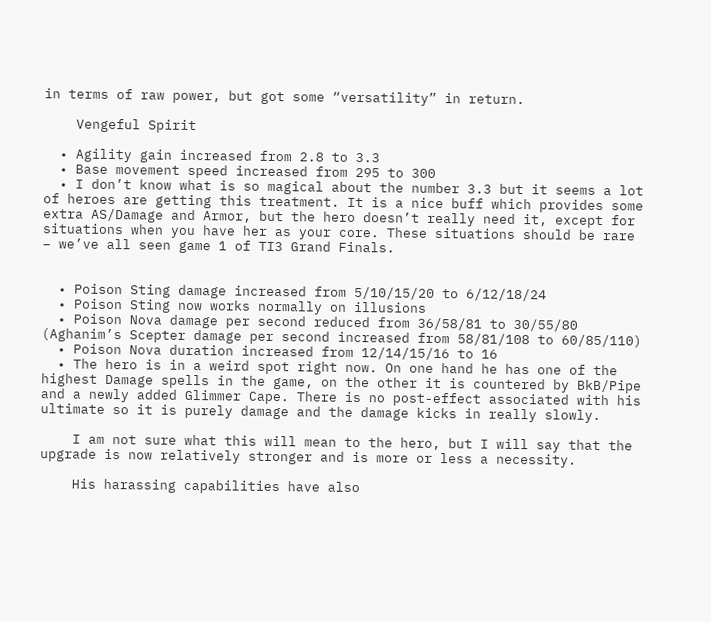in terms of raw power, but got some “versatility” in return.

    Vengeful Spirit

  • Agility gain increased from 2.8 to 3.3
  • Base movement speed increased from 295 to 300
  • I don’t know what is so magical about the number 3.3 but it seems a lot of heroes are getting this treatment. It is a nice buff which provides some extra AS/Damage and Armor, but the hero doesn’t really need it, except for situations when you have her as your core. These situations should be rare – we’ve all seen game 1 of TI3 Grand Finals.


  • Poison Sting damage increased from 5/10/15/20 to 6/12/18/24
  • Poison Sting now works normally on illusions
  • Poison Nova damage per second reduced from 36/58/81 to 30/55/80 (Aghanim’s Scepter damage per second increased from 58/81/108 to 60/85/110)
  • Poison Nova duration increased from 12/14/15/16 to 16
  • The hero is in a weird spot right now. On one hand he has one of the highest Damage spells in the game, on the other it is countered by BkB/Pipe and a newly added Glimmer Cape. There is no post-effect associated with his ultimate so it is purely damage and the damage kicks in really slowly.

    I am not sure what this will mean to the hero, but I will say that the upgrade is now relatively stronger and is more or less a necessity.

    His harassing capabilities have also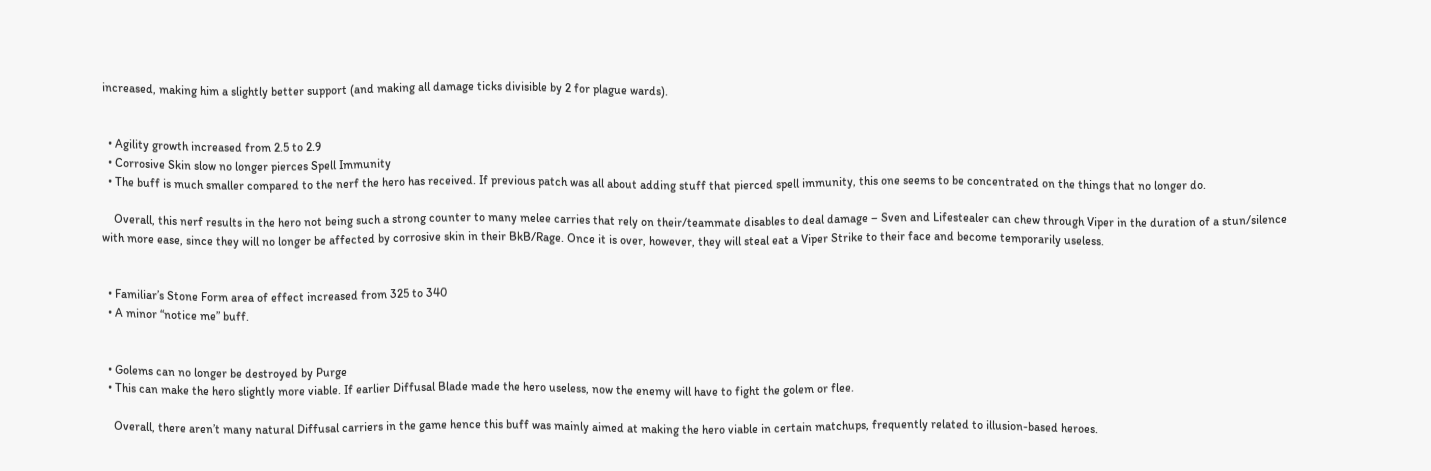increased, making him a slightly better support (and making all damage ticks divisible by 2 for plague wards).


  • Agility growth increased from 2.5 to 2.9
  • Corrosive Skin slow no longer pierces Spell Immunity
  • The buff is much smaller compared to the nerf the hero has received. If previous patch was all about adding stuff that pierced spell immunity, this one seems to be concentrated on the things that no longer do.

    Overall, this nerf results in the hero not being such a strong counter to many melee carries that rely on their/teammate disables to deal damage – Sven and Lifestealer can chew through Viper in the duration of a stun/silence with more ease, since they will no longer be affected by corrosive skin in their BkB/Rage. Once it is over, however, they will steal eat a Viper Strike to their face and become temporarily useless.


  • Familiar’s Stone Form area of effect increased from 325 to 340
  • A minor “notice me” buff.


  • Golems can no longer be destroyed by Purge
  • This can make the hero slightly more viable. If earlier Diffusal Blade made the hero useless, now the enemy will have to fight the golem or flee.

    Overall, there aren’t many natural Diffusal carriers in the game hence this buff was mainly aimed at making the hero viable in certain matchups, frequently related to illusion-based heroes.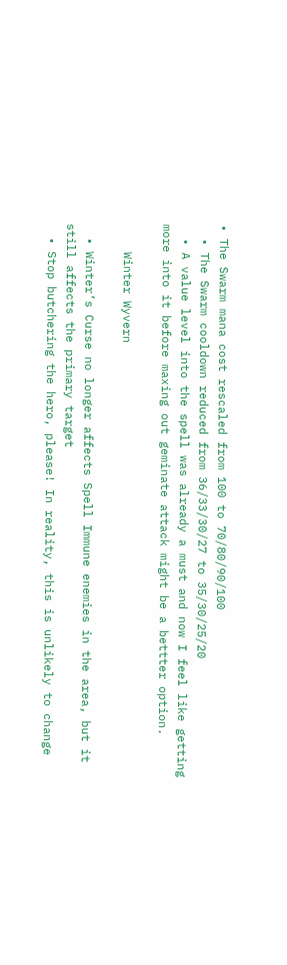• The Swarm mana cost rescaled from 100 to 70/80/90/100
  • The Swarm cooldown reduced from 36/33/30/27 to 35/30/25/20
  • A value level into the spell was already a must and now I feel like getting more into it before maxing out geminate attack might be a bettter option.

    Winter Wyvern

  • Winter’s Curse no longer affects Spell Immune enemies in the area, but it still affects the primary target
  • Stop butchering the hero, please! In reality, this is unlikely to change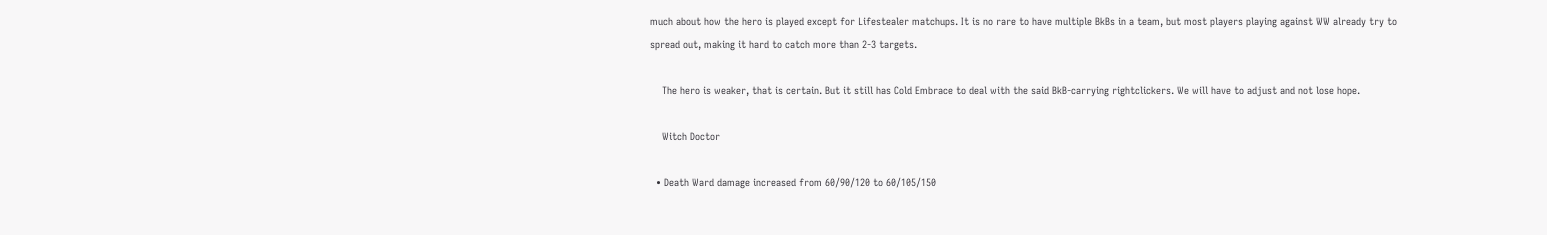much about how the hero is played except for Lifestealer matchups. It is no rare to have multiple BkBs in a team, but most players playing against WW already try to spread out, making it hard to catch more than 2-3 targets.

    The hero is weaker, that is certain. But it still has Cold Embrace to deal with the said BkB-carrying rightclickers. We will have to adjust and not lose hope.

    Witch Doctor

  • Death Ward damage increased from 60/90/120 to 60/105/150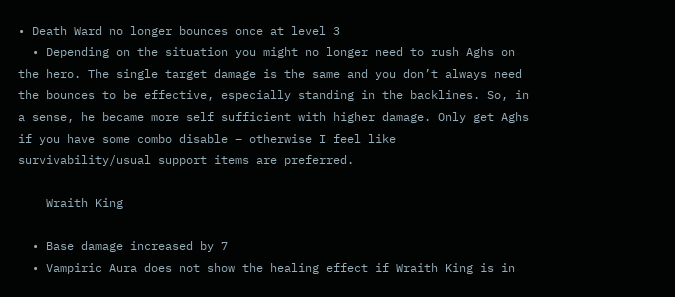• Death Ward no longer bounces once at level 3
  • Depending on the situation you might no longer need to rush Aghs on the hero. The single target damage is the same and you don’t always need the bounces to be effective, especially standing in the backlines. So, in a sense, he became more self sufficient with higher damage. Only get Aghs if you have some combo disable – otherwise I feel like survivability/usual support items are preferred.

    Wraith King

  • Base damage increased by 7
  • Vampiric Aura does not show the healing effect if Wraith King is in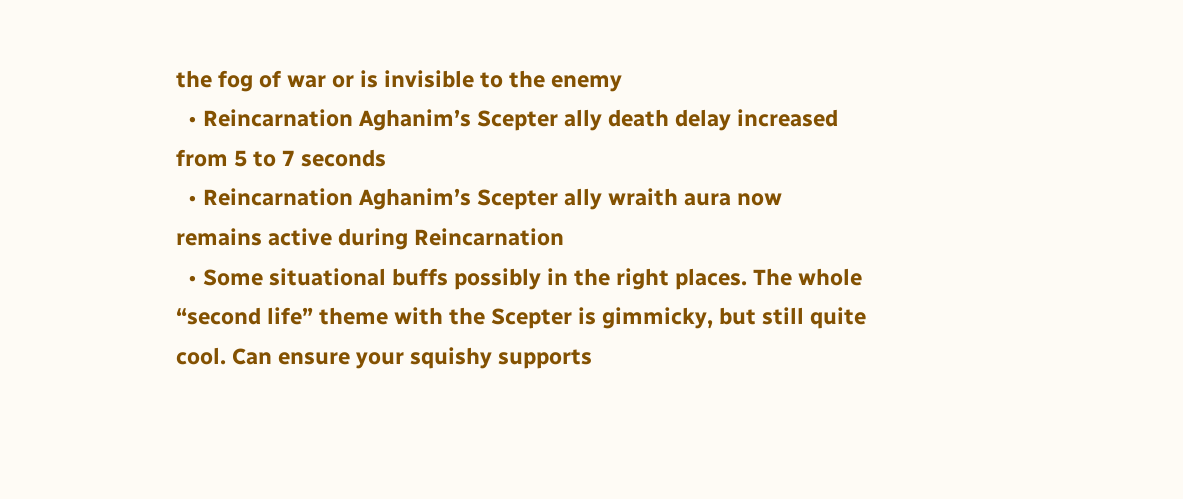the fog of war or is invisible to the enemy
  • Reincarnation Aghanim’s Scepter ally death delay increased from 5 to 7 seconds
  • Reincarnation Aghanim’s Scepter ally wraith aura now remains active during Reincarnation
  • Some situational buffs possibly in the right places. The whole “second life” theme with the Scepter is gimmicky, but still quite cool. Can ensure your squishy supports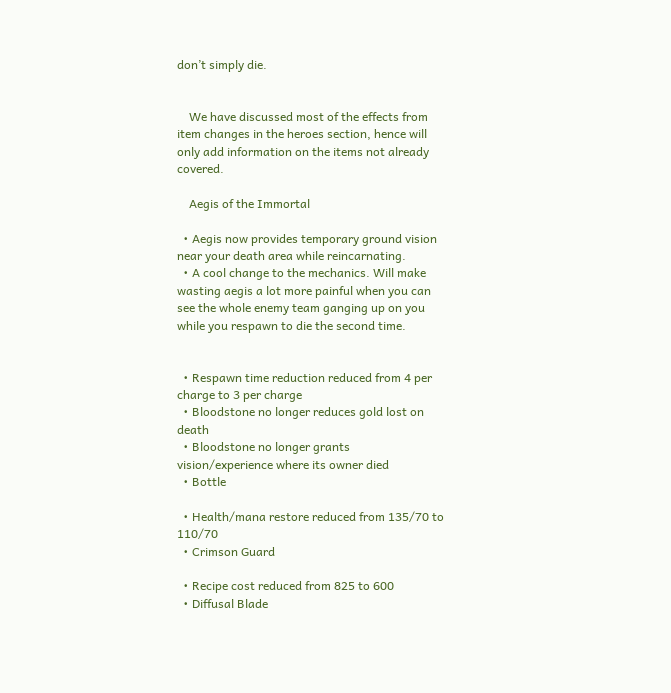don’t simply die.


    We have discussed most of the effects from item changes in the heroes section, hence will only add information on the items not already covered.

    Aegis of the Immortal

  • Aegis now provides temporary ground vision near your death area while reincarnating.
  • A cool change to the mechanics. Will make wasting aegis a lot more painful when you can see the whole enemy team ganging up on you while you respawn to die the second time.


  • Respawn time reduction reduced from 4 per charge to 3 per charge
  • Bloodstone no longer reduces gold lost on death
  • Bloodstone no longer grants vision/experience where its owner died
  • Bottle

  • Health/mana restore reduced from 135/70 to 110/70
  • Crimson Guard

  • Recipe cost reduced from 825 to 600
  • Diffusal Blade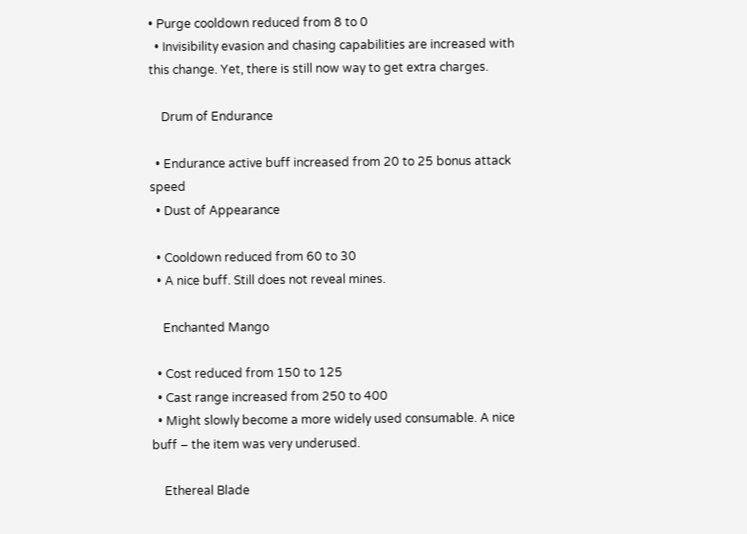• Purge cooldown reduced from 8 to 0
  • Invisibility evasion and chasing capabilities are increased with this change. Yet, there is still now way to get extra charges.

    Drum of Endurance

  • Endurance active buff increased from 20 to 25 bonus attack speed
  • Dust of Appearance

  • Cooldown reduced from 60 to 30
  • A nice buff. Still does not reveal mines.

    Enchanted Mango

  • Cost reduced from 150 to 125
  • Cast range increased from 250 to 400
  • Might slowly become a more widely used consumable. A nice buff – the item was very underused.

    Ethereal Blade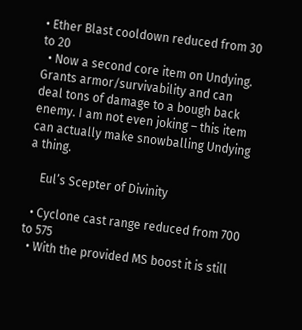• Ether Blast cooldown reduced from 30 to 20
  • Now a second core item on Undying. Grants armor/survivability and can deal tons of damage to a bough back enemy. I am not even joking – this item can actually make snowballing Undying a thing.

    Eul’s Scepter of Divinity

  • Cyclone cast range reduced from 700 to 575
  • With the provided MS boost it is still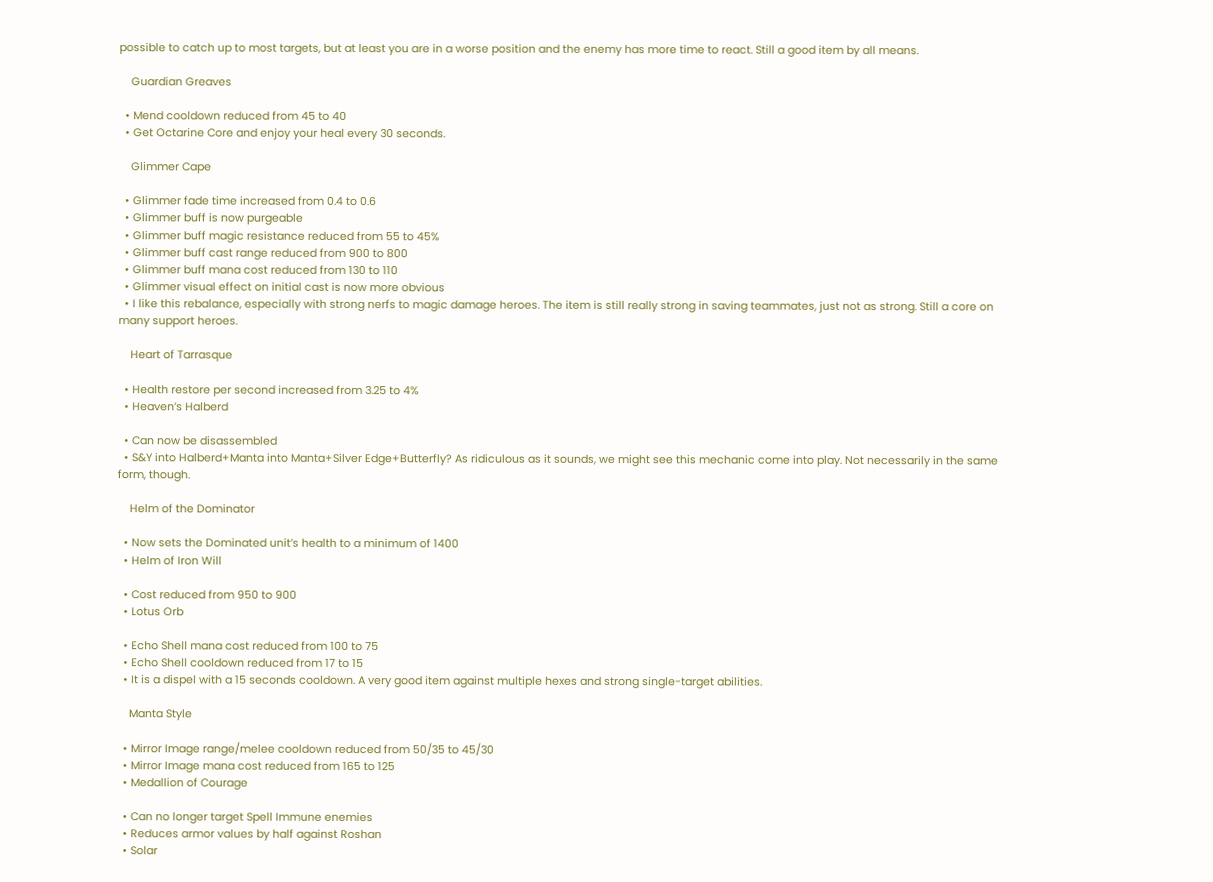possible to catch up to most targets, but at least you are in a worse position and the enemy has more time to react. Still a good item by all means.

    Guardian Greaves

  • Mend cooldown reduced from 45 to 40
  • Get Octarine Core and enjoy your heal every 30 seconds.

    Glimmer Cape

  • Glimmer fade time increased from 0.4 to 0.6
  • Glimmer buff is now purgeable
  • Glimmer buff magic resistance reduced from 55 to 45%
  • Glimmer buff cast range reduced from 900 to 800
  • Glimmer buff mana cost reduced from 130 to 110
  • Glimmer visual effect on initial cast is now more obvious
  • I like this rebalance, especially with strong nerfs to magic damage heroes. The item is still really strong in saving teammates, just not as strong. Still a core on many support heroes.

    Heart of Tarrasque

  • Health restore per second increased from 3.25 to 4%
  • Heaven’s Halberd

  • Can now be disassembled
  • S&Y into Halberd+Manta into Manta+Silver Edge+Butterfly? As ridiculous as it sounds, we might see this mechanic come into play. Not necessarily in the same form, though.

    Helm of the Dominator

  • Now sets the Dominated unit’s health to a minimum of 1400
  • Helm of Iron Will

  • Cost reduced from 950 to 900
  • Lotus Orb

  • Echo Shell mana cost reduced from 100 to 75
  • Echo Shell cooldown reduced from 17 to 15
  • It is a dispel with a 15 seconds cooldown. A very good item against multiple hexes and strong single-target abilities.

    Manta Style

  • Mirror Image range/melee cooldown reduced from 50/35 to 45/30
  • Mirror Image mana cost reduced from 165 to 125
  • Medallion of Courage

  • Can no longer target Spell Immune enemies
  • Reduces armor values by half against Roshan
  • Solar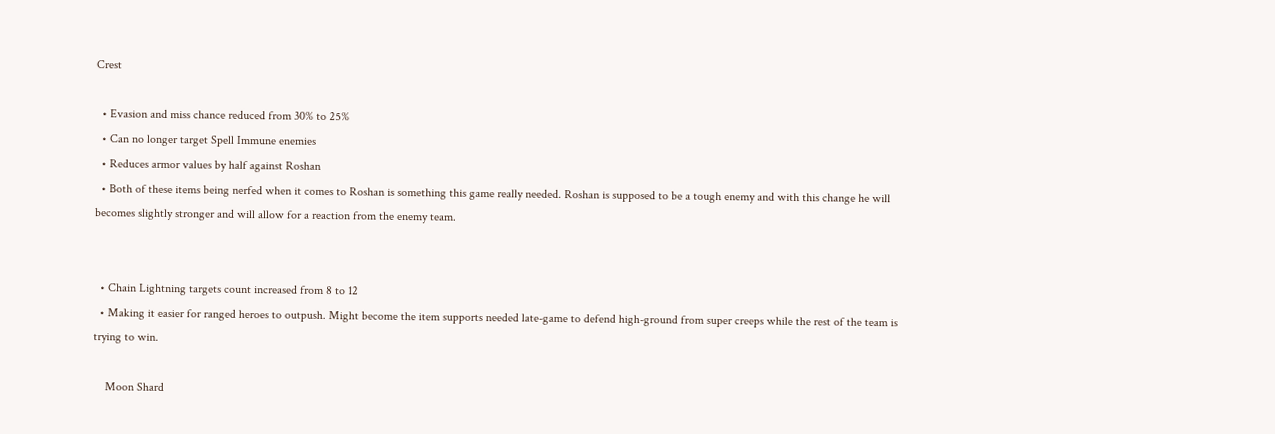Crest

  • Evasion and miss chance reduced from 30% to 25%
  • Can no longer target Spell Immune enemies
  • Reduces armor values by half against Roshan
  • Both of these items being nerfed when it comes to Roshan is something this game really needed. Roshan is supposed to be a tough enemy and with this change he will becomes slightly stronger and will allow for a reaction from the enemy team.


  • Chain Lightning targets count increased from 8 to 12
  • Making it easier for ranged heroes to outpush. Might become the item supports needed late-game to defend high-ground from super creeps while the rest of the team is trying to win.

    Moon Shard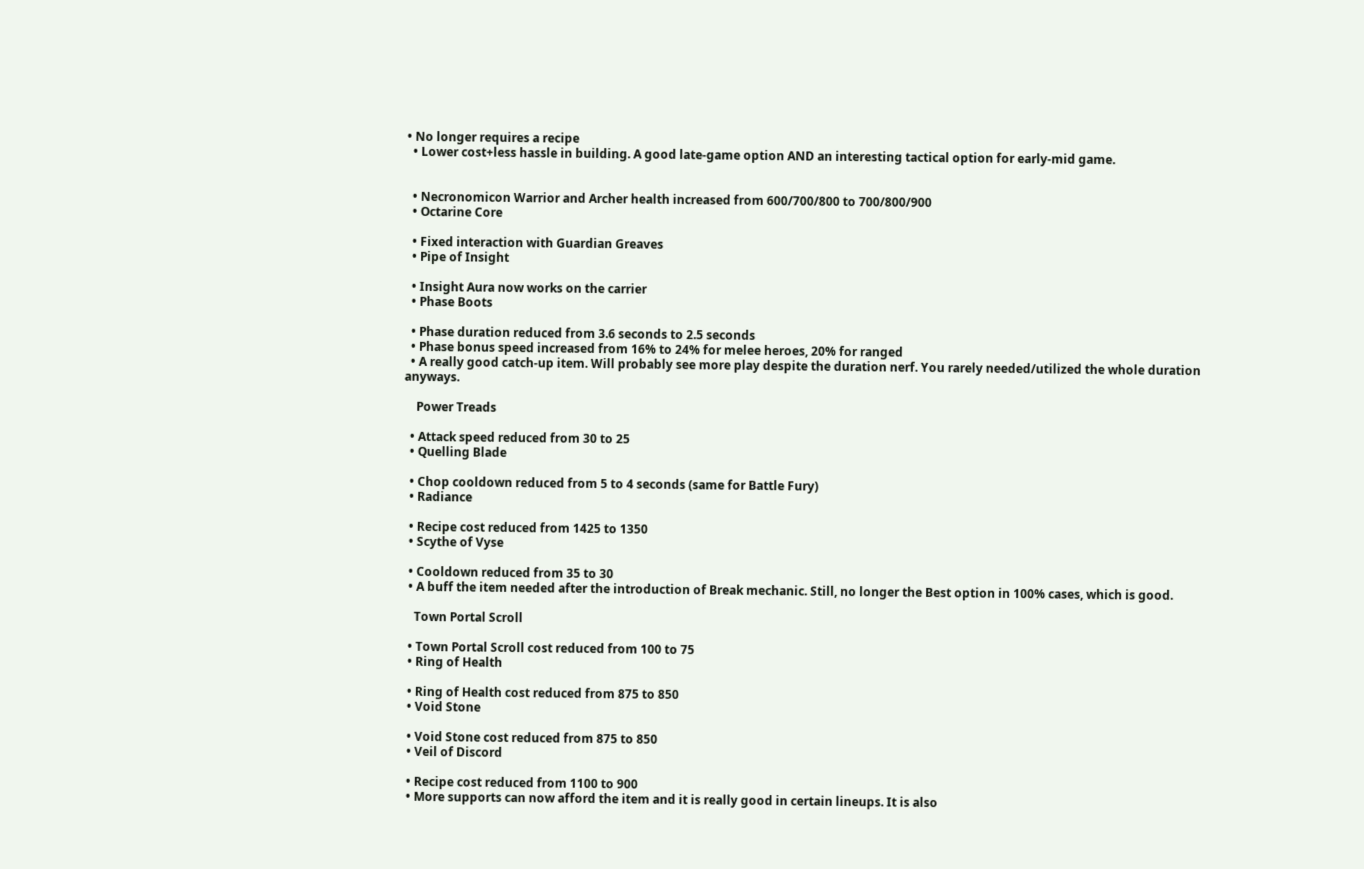• No longer requires a recipe
  • Lower cost+less hassle in building. A good late-game option AND an interesting tactical option for early-mid game.


  • Necronomicon Warrior and Archer health increased from 600/700/800 to 700/800/900
  • Octarine Core

  • Fixed interaction with Guardian Greaves
  • Pipe of Insight

  • Insight Aura now works on the carrier
  • Phase Boots

  • Phase duration reduced from 3.6 seconds to 2.5 seconds
  • Phase bonus speed increased from 16% to 24% for melee heroes, 20% for ranged
  • A really good catch-up item. Will probably see more play despite the duration nerf. You rarely needed/utilized the whole duration anyways.

    Power Treads

  • Attack speed reduced from 30 to 25
  • Quelling Blade

  • Chop cooldown reduced from 5 to 4 seconds (same for Battle Fury)
  • Radiance

  • Recipe cost reduced from 1425 to 1350
  • Scythe of Vyse

  • Cooldown reduced from 35 to 30
  • A buff the item needed after the introduction of Break mechanic. Still, no longer the Best option in 100% cases, which is good.

    Town Portal Scroll

  • Town Portal Scroll cost reduced from 100 to 75
  • Ring of Health

  • Ring of Health cost reduced from 875 to 850
  • Void Stone

  • Void Stone cost reduced from 875 to 850
  • Veil of Discord

  • Recipe cost reduced from 1100 to 900
  • More supports can now afford the item and it is really good in certain lineups. It is also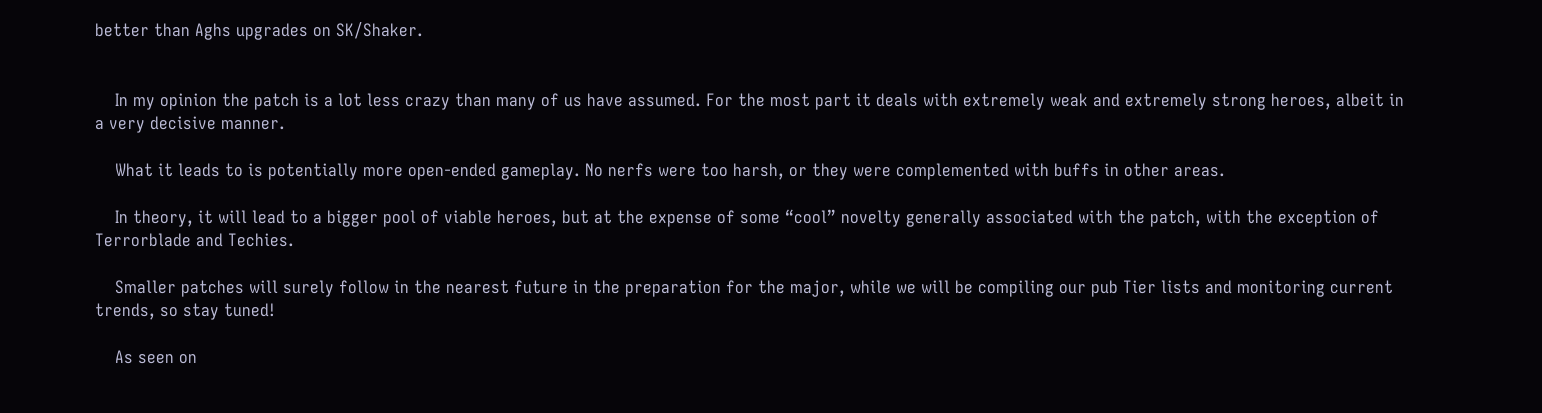better than Aghs upgrades on SK/Shaker.


    In my opinion the patch is a lot less crazy than many of us have assumed. For the most part it deals with extremely weak and extremely strong heroes, albeit in a very decisive manner.

    What it leads to is potentially more open-ended gameplay. No nerfs were too harsh, or they were complemented with buffs in other areas.

    In theory, it will lead to a bigger pool of viable heroes, but at the expense of some “cool” novelty generally associated with the patch, with the exception of Terrorblade and Techies.

    Smaller patches will surely follow in the nearest future in the preparation for the major, while we will be compiling our pub Tier lists and monitoring current trends, so stay tuned!

    As seen on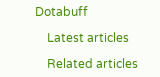Dotabuff

    Latest articles

    Related articles